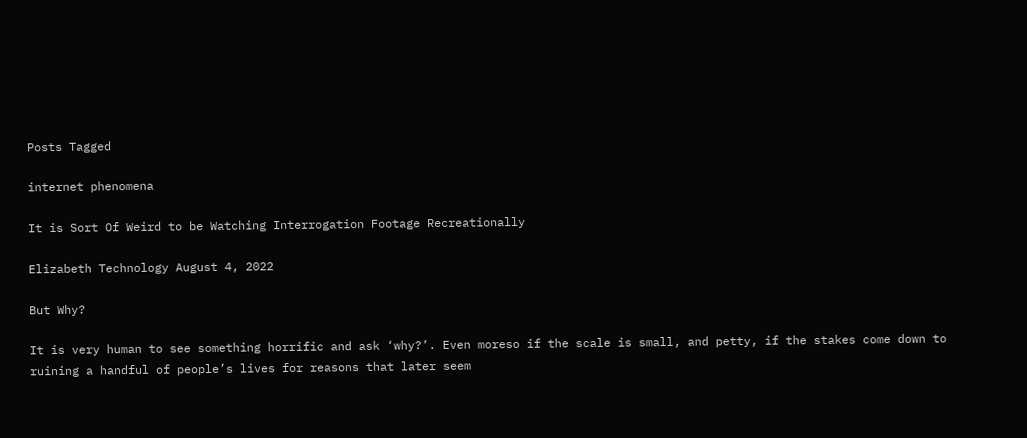Posts Tagged

internet phenomena

It is Sort Of Weird to be Watching Interrogation Footage Recreationally

Elizabeth Technology August 4, 2022

But Why?

It is very human to see something horrific and ask ‘why?’. Even moreso if the scale is small, and petty, if the stakes come down to ruining a handful of people’s lives for reasons that later seem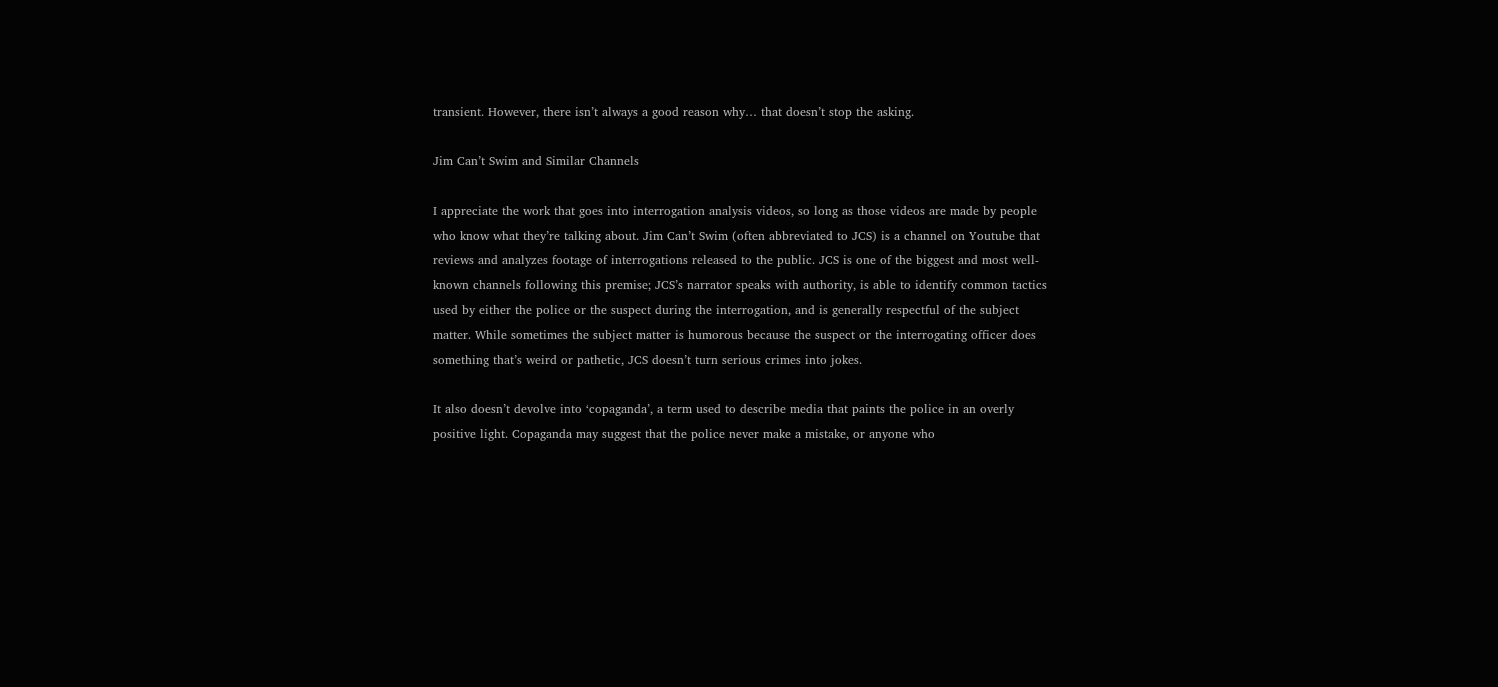transient. However, there isn’t always a good reason why… that doesn’t stop the asking.

Jim Can’t Swim and Similar Channels

I appreciate the work that goes into interrogation analysis videos, so long as those videos are made by people who know what they’re talking about. Jim Can’t Swim (often abbreviated to JCS) is a channel on Youtube that reviews and analyzes footage of interrogations released to the public. JCS is one of the biggest and most well-known channels following this premise; JCS’s narrator speaks with authority, is able to identify common tactics used by either the police or the suspect during the interrogation, and is generally respectful of the subject matter. While sometimes the subject matter is humorous because the suspect or the interrogating officer does something that’s weird or pathetic, JCS doesn’t turn serious crimes into jokes.

It also doesn’t devolve into ‘copaganda’, a term used to describe media that paints the police in an overly positive light. Copaganda may suggest that the police never make a mistake, or anyone who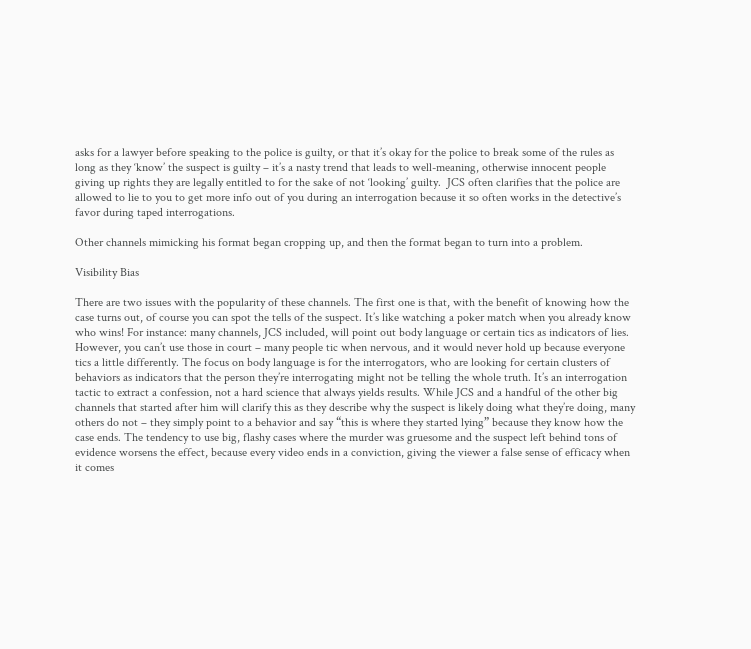asks for a lawyer before speaking to the police is guilty, or that it’s okay for the police to break some of the rules as long as they ‘know’ the suspect is guilty – it’s a nasty trend that leads to well-meaning, otherwise innocent people giving up rights they are legally entitled to for the sake of not ‘looking’ guilty.  JCS often clarifies that the police are allowed to lie to you to get more info out of you during an interrogation because it so often works in the detective’s favor during taped interrogations.

Other channels mimicking his format began cropping up, and then the format began to turn into a problem.

Visibility Bias

There are two issues with the popularity of these channels. The first one is that, with the benefit of knowing how the case turns out, of course you can spot the tells of the suspect. It’s like watching a poker match when you already know who wins! For instance: many channels, JCS included, will point out body language or certain tics as indicators of lies. However, you can’t use those in court – many people tic when nervous, and it would never hold up because everyone tics a little differently. The focus on body language is for the interrogators, who are looking for certain clusters of behaviors as indicators that the person they’re interrogating might not be telling the whole truth. It’s an interrogation tactic to extract a confession, not a hard science that always yields results. While JCS and a handful of the other big channels that started after him will clarify this as they describe why the suspect is likely doing what they’re doing, many others do not – they simply point to a behavior and say “this is where they started lying” because they know how the case ends. The tendency to use big, flashy cases where the murder was gruesome and the suspect left behind tons of evidence worsens the effect, because every video ends in a conviction, giving the viewer a false sense of efficacy when it comes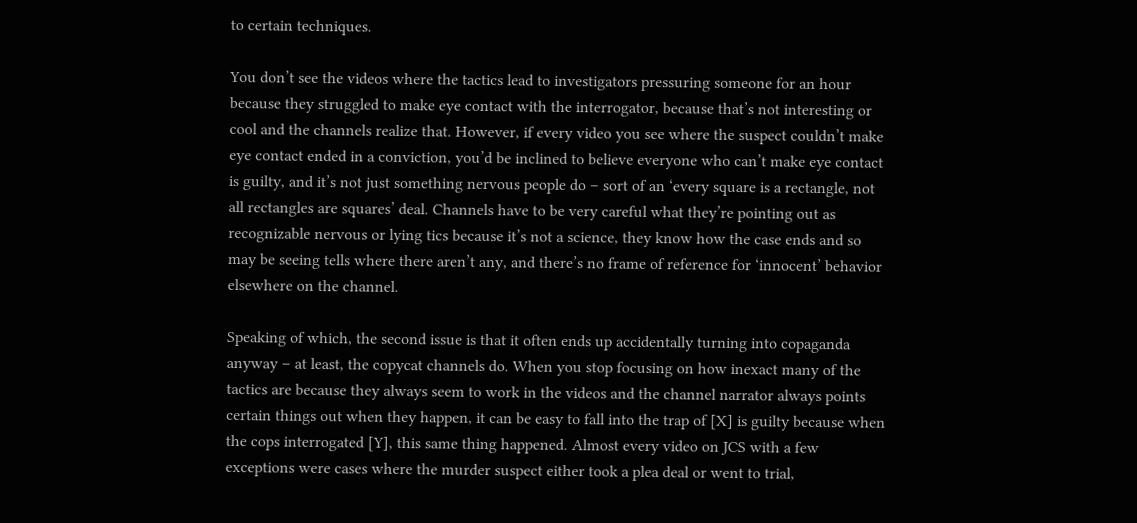to certain techniques.

You don’t see the videos where the tactics lead to investigators pressuring someone for an hour because they struggled to make eye contact with the interrogator, because that’s not interesting or cool and the channels realize that. However, if every video you see where the suspect couldn’t make eye contact ended in a conviction, you’d be inclined to believe everyone who can’t make eye contact is guilty, and it’s not just something nervous people do – sort of an ‘every square is a rectangle, not all rectangles are squares’ deal. Channels have to be very careful what they’re pointing out as recognizable nervous or lying tics because it’s not a science, they know how the case ends and so may be seeing tells where there aren’t any, and there’s no frame of reference for ‘innocent’ behavior elsewhere on the channel.

Speaking of which, the second issue is that it often ends up accidentally turning into copaganda anyway – at least, the copycat channels do. When you stop focusing on how inexact many of the tactics are because they always seem to work in the videos and the channel narrator always points certain things out when they happen, it can be easy to fall into the trap of [X] is guilty because when the cops interrogated [Y], this same thing happened. Almost every video on JCS with a few exceptions were cases where the murder suspect either took a plea deal or went to trial,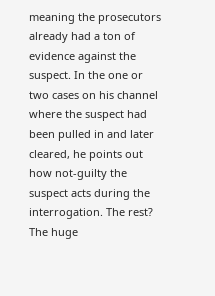meaning the prosecutors already had a ton of evidence against the suspect. In the one or two cases on his channel where the suspect had been pulled in and later cleared, he points out how not-guilty the suspect acts during the interrogation. The rest? The huge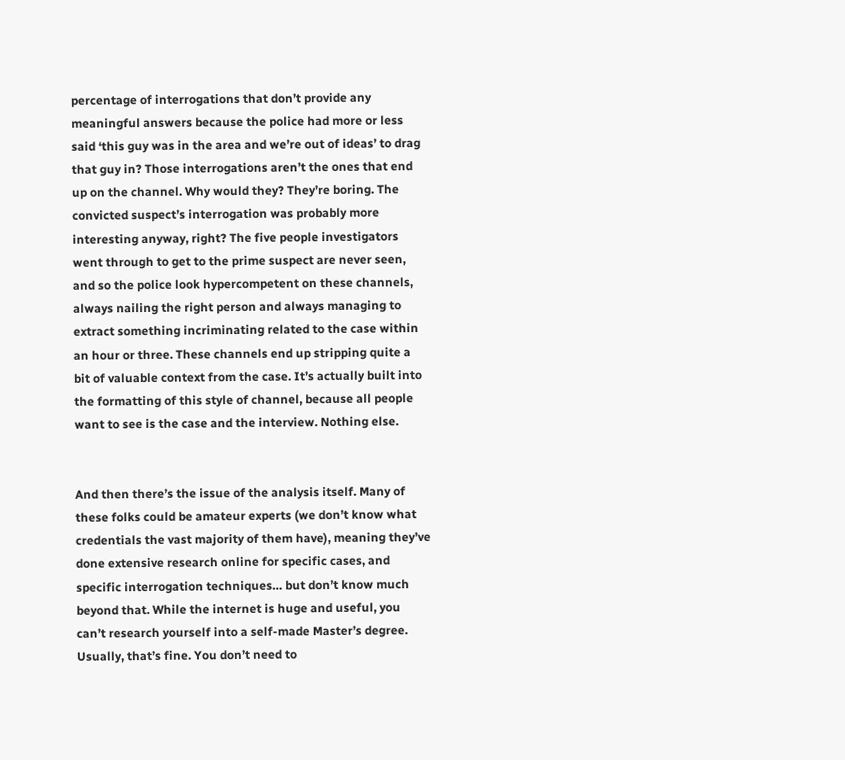percentage of interrogations that don’t provide any meaningful answers because the police had more or less said ‘this guy was in the area and we’re out of ideas’ to drag that guy in? Those interrogations aren’t the ones that end up on the channel. Why would they? They’re boring. The convicted suspect’s interrogation was probably more interesting anyway, right? The five people investigators went through to get to the prime suspect are never seen, and so the police look hypercompetent on these channels, always nailing the right person and always managing to extract something incriminating related to the case within an hour or three. These channels end up stripping quite a bit of valuable context from the case. It’s actually built into the formatting of this style of channel, because all people want to see is the case and the interview. Nothing else.


And then there’s the issue of the analysis itself. Many of these folks could be amateur experts (we don’t know what credentials the vast majority of them have), meaning they’ve done extensive research online for specific cases, and specific interrogation techniques… but don’t know much beyond that. While the internet is huge and useful, you can’t research yourself into a self-made Master’s degree. Usually, that’s fine. You don’t need to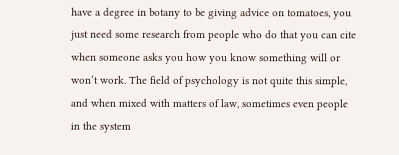have a degree in botany to be giving advice on tomatoes, you just need some research from people who do that you can cite when someone asks you how you know something will or won’t work. The field of psychology is not quite this simple, and when mixed with matters of law, sometimes even people in the system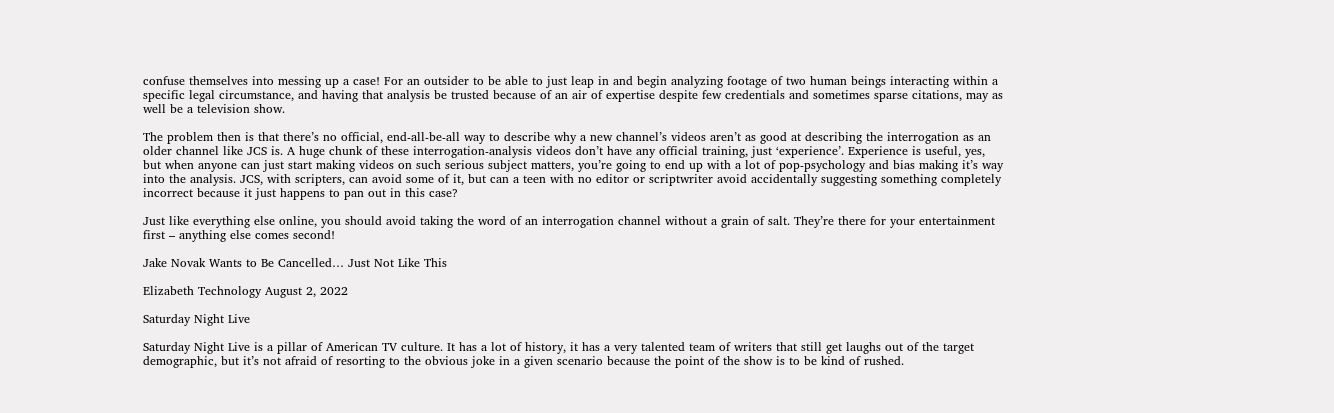confuse themselves into messing up a case! For an outsider to be able to just leap in and begin analyzing footage of two human beings interacting within a specific legal circumstance, and having that analysis be trusted because of an air of expertise despite few credentials and sometimes sparse citations, may as well be a television show.

The problem then is that there’s no official, end-all-be-all way to describe why a new channel’s videos aren’t as good at describing the interrogation as an older channel like JCS is. A huge chunk of these interrogation-analysis videos don’t have any official training, just ‘experience’. Experience is useful, yes, but when anyone can just start making videos on such serious subject matters, you’re going to end up with a lot of pop-psychology and bias making it’s way into the analysis. JCS, with scripters, can avoid some of it, but can a teen with no editor or scriptwriter avoid accidentally suggesting something completely incorrect because it just happens to pan out in this case?

Just like everything else online, you should avoid taking the word of an interrogation channel without a grain of salt. They’re there for your entertainment first – anything else comes second!

Jake Novak Wants to Be Cancelled… Just Not Like This

Elizabeth Technology August 2, 2022

Saturday Night Live

Saturday Night Live is a pillar of American TV culture. It has a lot of history, it has a very talented team of writers that still get laughs out of the target demographic, but it’s not afraid of resorting to the obvious joke in a given scenario because the point of the show is to be kind of rushed.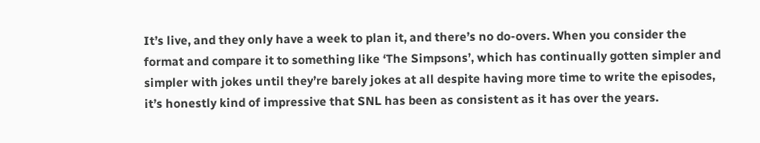It’s live, and they only have a week to plan it, and there’s no do-overs. When you consider the format and compare it to something like ‘The Simpsons’, which has continually gotten simpler and simpler with jokes until they’re barely jokes at all despite having more time to write the episodes, it’s honestly kind of impressive that SNL has been as consistent as it has over the years.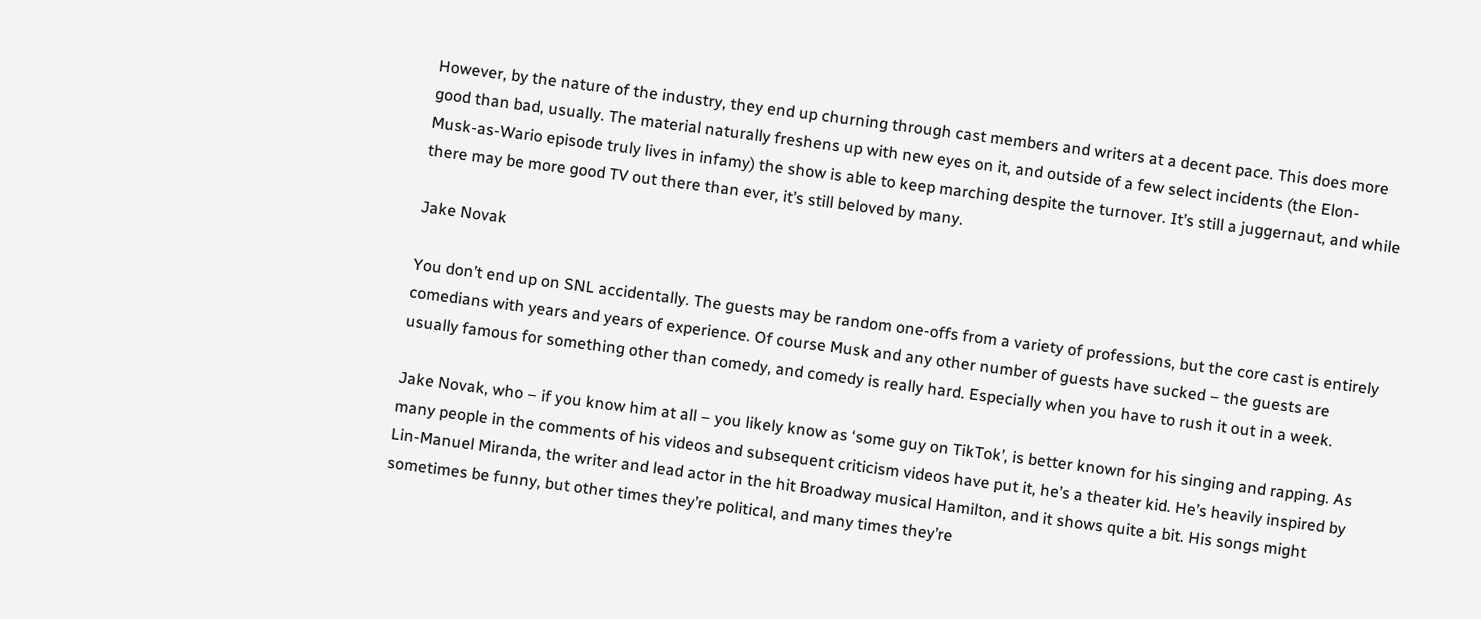However, by the nature of the industry, they end up churning through cast members and writers at a decent pace. This does more good than bad, usually. The material naturally freshens up with new eyes on it, and outside of a few select incidents (the Elon-Musk-as-Wario episode truly lives in infamy) the show is able to keep marching despite the turnover. It’s still a juggernaut, and while there may be more good TV out there than ever, it’s still beloved by many.

Jake Novak

You don’t end up on SNL accidentally. The guests may be random one-offs from a variety of professions, but the core cast is entirely comedians with years and years of experience. Of course Musk and any other number of guests have sucked – the guests are usually famous for something other than comedy, and comedy is really hard. Especially when you have to rush it out in a week.

Jake Novak, who – if you know him at all – you likely know as ‘some guy on TikTok’, is better known for his singing and rapping. As many people in the comments of his videos and subsequent criticism videos have put it, he’s a theater kid. He’s heavily inspired by Lin-Manuel Miranda, the writer and lead actor in the hit Broadway musical Hamilton, and it shows quite a bit. His songs might sometimes be funny, but other times they’re political, and many times they’re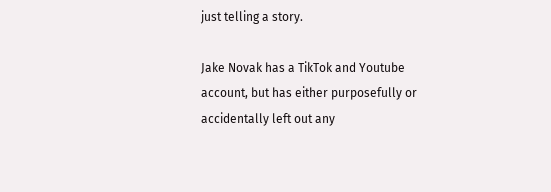just telling a story.

Jake Novak has a TikTok and Youtube account, but has either purposefully or accidentally left out any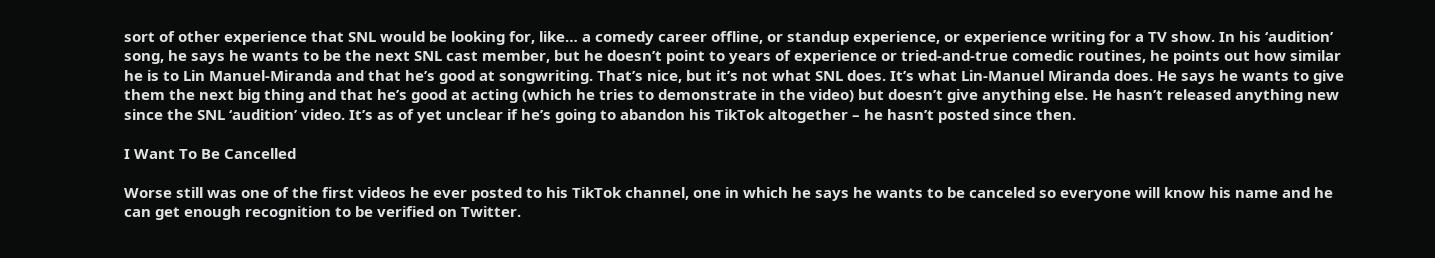sort of other experience that SNL would be looking for, like… a comedy career offline, or standup experience, or experience writing for a TV show. In his ‘audition’ song, he says he wants to be the next SNL cast member, but he doesn’t point to years of experience or tried-and-true comedic routines, he points out how similar he is to Lin Manuel-Miranda and that he’s good at songwriting. That’s nice, but it’s not what SNL does. It’s what Lin-Manuel Miranda does. He says he wants to give them the next big thing and that he’s good at acting (which he tries to demonstrate in the video) but doesn’t give anything else. He hasn’t released anything new since the SNL ‘audition’ video. It’s as of yet unclear if he’s going to abandon his TikTok altogether – he hasn’t posted since then.

I Want To Be Cancelled

Worse still was one of the first videos he ever posted to his TikTok channel, one in which he says he wants to be canceled so everyone will know his name and he can get enough recognition to be verified on Twitter.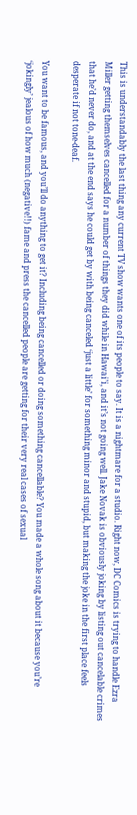This is understandably the last thing any current TV show wants one of its people to say. It is a nightmare for a studio. Right now, DC Comics is trying to handle Ezra Miller getting themselves cancelled for a number of things they did while in Hawai’i, and it’s not going well. Jake Novak is obviously joking by listing out cancelable crimes that he’d never do, and at the end says he could get by with being canceled ‘just a little’ for something minor and stupid, but making the joke in the first place feels desperate if not tone-deaf.

You want to be famous, and you’ll do anything to get it? Including being cancelled or doing something cancellable? You made a whole song about it because you’re ‘jokingly’ jealous of how much (negative!!) fame and press the cancelled people are getting for their very real cases of sexual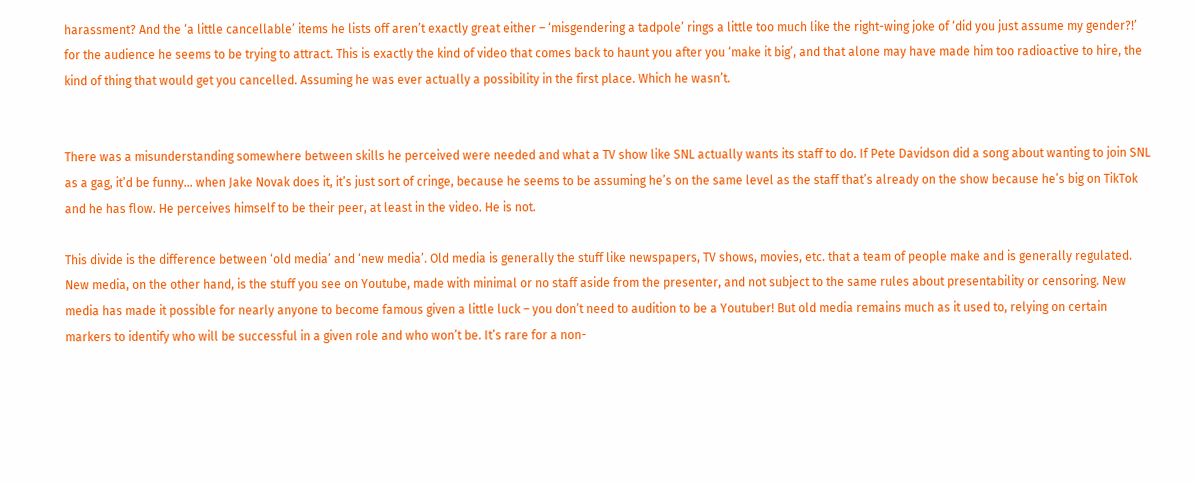harassment? And the ‘a little cancellable’ items he lists off aren’t exactly great either – ‘misgendering a tadpole’ rings a little too much like the right-wing joke of ‘did you just assume my gender?!’ for the audience he seems to be trying to attract. This is exactly the kind of video that comes back to haunt you after you ‘make it big’, and that alone may have made him too radioactive to hire, the kind of thing that would get you cancelled. Assuming he was ever actually a possibility in the first place. Which he wasn’t.


There was a misunderstanding somewhere between skills he perceived were needed and what a TV show like SNL actually wants its staff to do. If Pete Davidson did a song about wanting to join SNL as a gag, it’d be funny… when Jake Novak does it, it’s just sort of cringe, because he seems to be assuming he’s on the same level as the staff that’s already on the show because he’s big on TikTok and he has flow. He perceives himself to be their peer, at least in the video. He is not.

This divide is the difference between ‘old media’ and ‘new media’. Old media is generally the stuff like newspapers, TV shows, movies, etc. that a team of people make and is generally regulated. New media, on the other hand, is the stuff you see on Youtube, made with minimal or no staff aside from the presenter, and not subject to the same rules about presentability or censoring. New media has made it possible for nearly anyone to become famous given a little luck – you don’t need to audition to be a Youtuber! But old media remains much as it used to, relying on certain markers to identify who will be successful in a given role and who won’t be. It’s rare for a non-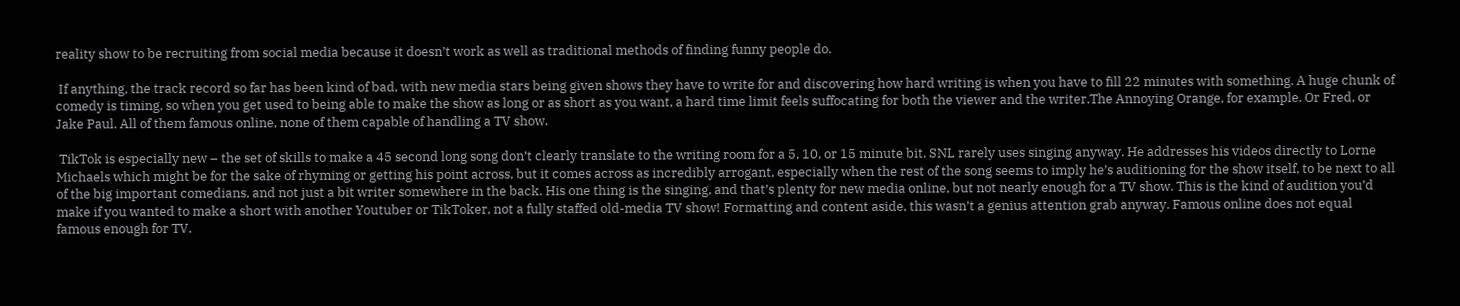reality show to be recruiting from social media because it doesn’t work as well as traditional methods of finding funny people do.

 If anything, the track record so far has been kind of bad, with new media stars being given shows they have to write for and discovering how hard writing is when you have to fill 22 minutes with something. A huge chunk of comedy is timing, so when you get used to being able to make the show as long or as short as you want, a hard time limit feels suffocating for both the viewer and the writer.The Annoying Orange, for example. Or Fred, or Jake Paul. All of them famous online, none of them capable of handling a TV show.

 TikTok is especially new – the set of skills to make a 45 second long song don’t clearly translate to the writing room for a 5, 10, or 15 minute bit. SNL rarely uses singing anyway. He addresses his videos directly to Lorne Michaels which might be for the sake of rhyming or getting his point across, but it comes across as incredibly arrogant, especially when the rest of the song seems to imply he’s auditioning for the show itself, to be next to all of the big important comedians, and not just a bit writer somewhere in the back. His one thing is the singing, and that’s plenty for new media online, but not nearly enough for a TV show. This is the kind of audition you’d make if you wanted to make a short with another Youtuber or TikToker, not a fully staffed old-media TV show! Formatting and content aside, this wasn’t a genius attention grab anyway. Famous online does not equal famous enough for TV.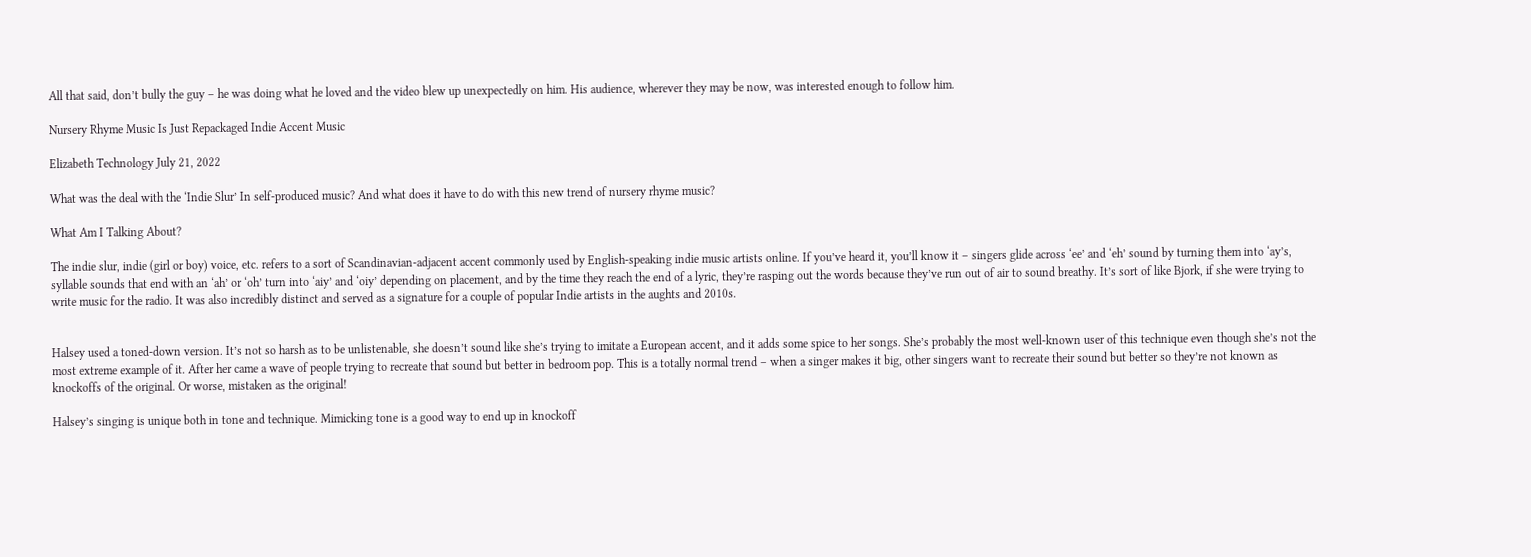All that said, don’t bully the guy – he was doing what he loved and the video blew up unexpectedly on him. His audience, wherever they may be now, was interested enough to follow him.

Nursery Rhyme Music Is Just Repackaged Indie Accent Music

Elizabeth Technology July 21, 2022

What was the deal with the ‘Indie Slur’ In self-produced music? And what does it have to do with this new trend of nursery rhyme music?

What Am I Talking About?

The indie slur, indie (girl or boy) voice, etc. refers to a sort of Scandinavian-adjacent accent commonly used by English-speaking indie music artists online. If you’ve heard it, you’ll know it – singers glide across ‘ee’ and ‘eh’ sound by turning them into ‘ay’s, syllable sounds that end with an ‘ah’ or ‘oh’ turn into ‘aiy’ and ‘oiy’ depending on placement, and by the time they reach the end of a lyric, they’re rasping out the words because they’ve run out of air to sound breathy. It’s sort of like Bjork, if she were trying to write music for the radio. It was also incredibly distinct and served as a signature for a couple of popular Indie artists in the aughts and 2010s.


Halsey used a toned-down version. It’s not so harsh as to be unlistenable, she doesn’t sound like she’s trying to imitate a European accent, and it adds some spice to her songs. She’s probably the most well-known user of this technique even though she’s not the most extreme example of it. After her came a wave of people trying to recreate that sound but better in bedroom pop. This is a totally normal trend – when a singer makes it big, other singers want to recreate their sound but better so they’re not known as knockoffs of the original. Or worse, mistaken as the original!

Halsey’s singing is unique both in tone and technique. Mimicking tone is a good way to end up in knockoff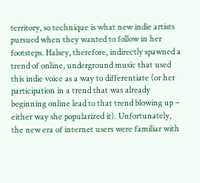territory, so technique is what new indie artists pursued when they wanted to follow in her footsteps. Halsey, therefore, indirectly spawned a trend of online, underground music that used this indie voice as a way to differentiate (or her participation in a trend that was already beginning online lead to that trend blowing up – either way she popularized it). Unfortunately, the new era of internet users were familiar with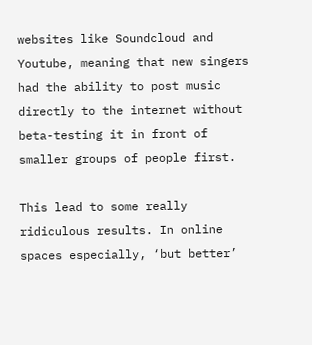websites like Soundcloud and Youtube, meaning that new singers had the ability to post music directly to the internet without beta-testing it in front of smaller groups of people first.

This lead to some really ridiculous results. In online spaces especially, ‘but better’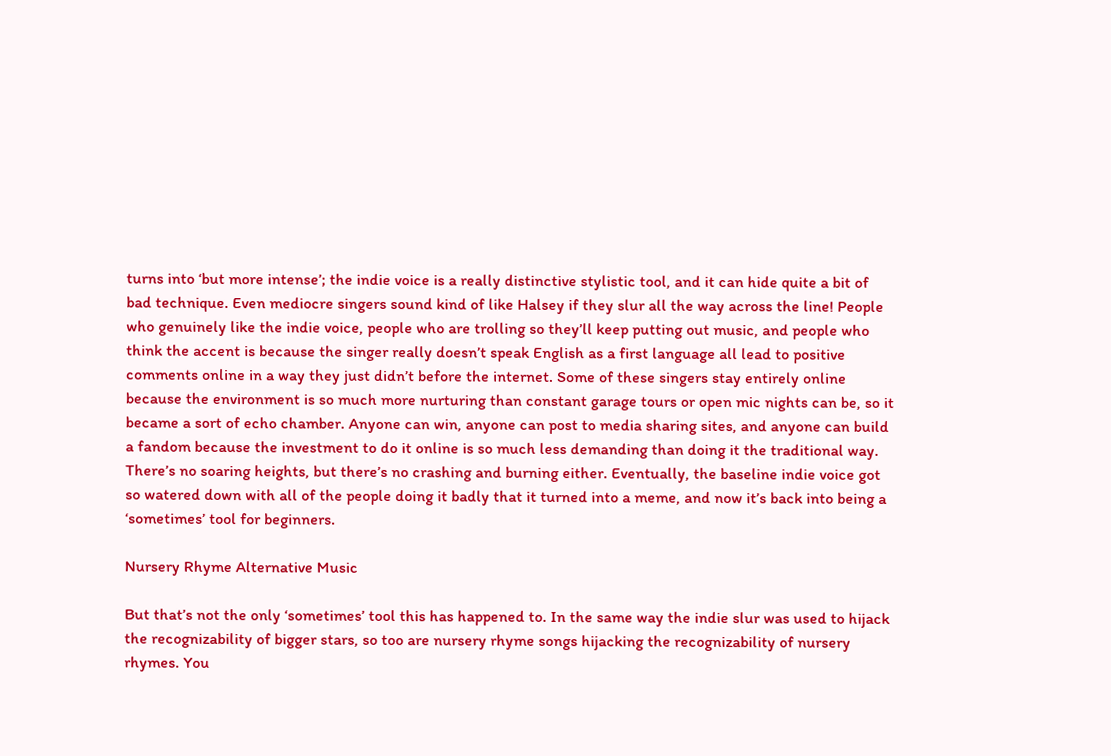turns into ‘but more intense’; the indie voice is a really distinctive stylistic tool, and it can hide quite a bit of bad technique. Even mediocre singers sound kind of like Halsey if they slur all the way across the line! People who genuinely like the indie voice, people who are trolling so they’ll keep putting out music, and people who think the accent is because the singer really doesn’t speak English as a first language all lead to positive comments online in a way they just didn’t before the internet. Some of these singers stay entirely online because the environment is so much more nurturing than constant garage tours or open mic nights can be, so it became a sort of echo chamber. Anyone can win, anyone can post to media sharing sites, and anyone can build a fandom because the investment to do it online is so much less demanding than doing it the traditional way. There’s no soaring heights, but there’s no crashing and burning either. Eventually, the baseline indie voice got so watered down with all of the people doing it badly that it turned into a meme, and now it’s back into being a ‘sometimes’ tool for beginners.

Nursery Rhyme Alternative Music

But that’s not the only ‘sometimes’ tool this has happened to. In the same way the indie slur was used to hijack the recognizability of bigger stars, so too are nursery rhyme songs hijacking the recognizability of nursery rhymes. You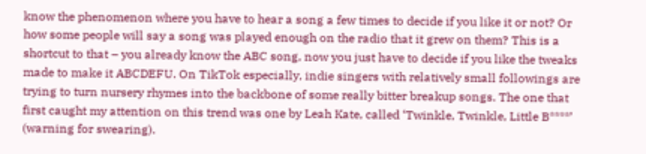know the phenomenon where you have to hear a song a few times to decide if you like it or not? Or how some people will say a song was played enough on the radio that it grew on them? This is a shortcut to that – you already know the ABC song, now you just have to decide if you like the tweaks made to make it ABCDEFU. On TikTok especially, indie singers with relatively small followings are trying to turn nursery rhymes into the backbone of some really bitter breakup songs. The one that first caught my attention on this trend was one by Leah Kate, called ‘Twinkle, Twinkle, Little B****’ (warning for swearing).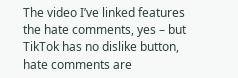The video I’ve linked features the hate comments, yes – but TikTok has no dislike button, hate comments are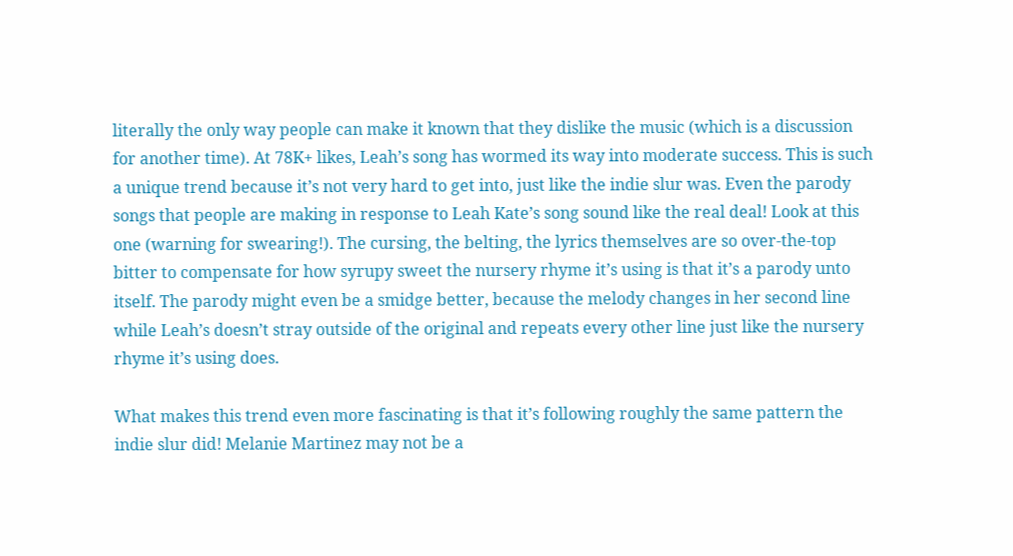literally the only way people can make it known that they dislike the music (which is a discussion for another time). At 78K+ likes, Leah’s song has wormed its way into moderate success. This is such a unique trend because it’s not very hard to get into, just like the indie slur was. Even the parody songs that people are making in response to Leah Kate’s song sound like the real deal! Look at this one (warning for swearing!). The cursing, the belting, the lyrics themselves are so over-the-top bitter to compensate for how syrupy sweet the nursery rhyme it’s using is that it’s a parody unto itself. The parody might even be a smidge better, because the melody changes in her second line while Leah’s doesn’t stray outside of the original and repeats every other line just like the nursery rhyme it’s using does.

What makes this trend even more fascinating is that it’s following roughly the same pattern the indie slur did! Melanie Martinez may not be a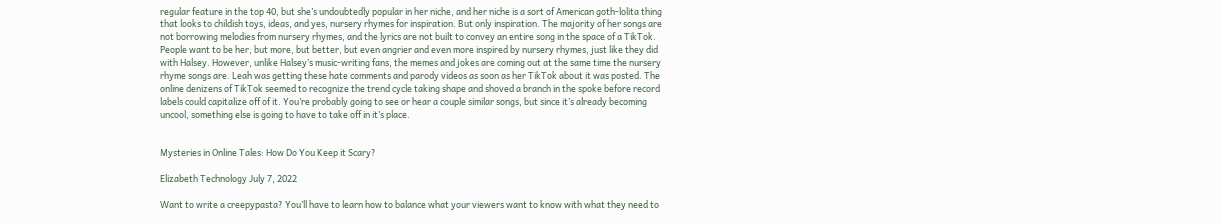regular feature in the top 40, but she’s undoubtedly popular in her niche, and her niche is a sort of American goth-lolita thing that looks to childish toys, ideas, and yes, nursery rhymes for inspiration. But only inspiration. The majority of her songs are not borrowing melodies from nursery rhymes, and the lyrics are not built to convey an entire song in the space of a TikTok. People want to be her, but more, but better, but even angrier and even more inspired by nursery rhymes, just like they did with Halsey. However, unlike Halsey’s music-writing fans, the memes and jokes are coming out at the same time the nursery rhyme songs are. Leah was getting these hate comments and parody videos as soon as her TikTok about it was posted. The online denizens of TikTok seemed to recognize the trend cycle taking shape and shoved a branch in the spoke before record labels could capitalize off of it. You’re probably going to see or hear a couple similar songs, but since it’s already becoming uncool, something else is going to have to take off in it’s place.


Mysteries in Online Tales: How Do You Keep it Scary?

Elizabeth Technology July 7, 2022

Want to write a creepypasta? You’ll have to learn how to balance what your viewers want to know with what they need to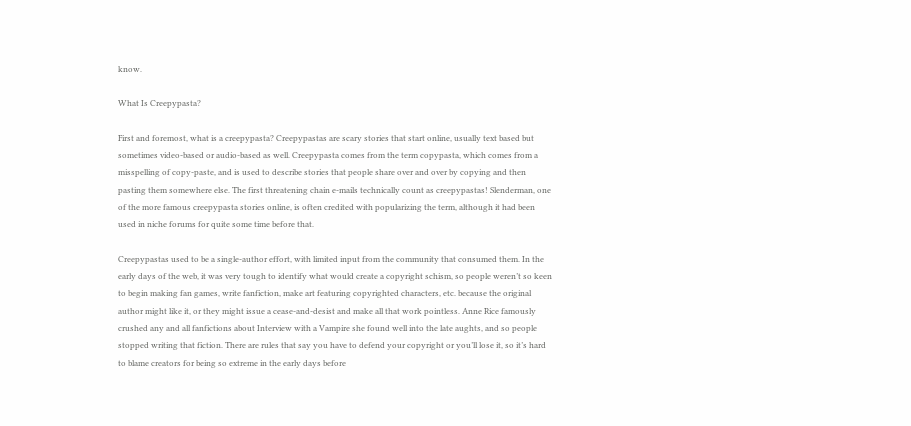know.

What Is Creepypasta?

First and foremost, what is a creepypasta? Creepypastas are scary stories that start online, usually text based but sometimes video-based or audio-based as well. Creepypasta comes from the term copypasta, which comes from a misspelling of copy-paste, and is used to describe stories that people share over and over by copying and then pasting them somewhere else. The first threatening chain e-mails technically count as creepypastas! Slenderman, one of the more famous creepypasta stories online, is often credited with popularizing the term, although it had been used in niche forums for quite some time before that.

Creepypastas used to be a single-author effort, with limited input from the community that consumed them. In the early days of the web, it was very tough to identify what would create a copyright schism, so people weren’t so keen to begin making fan games, write fanfiction, make art featuring copyrighted characters, etc. because the original author might like it, or they might issue a cease-and-desist and make all that work pointless. Anne Rice famously crushed any and all fanfictions about Interview with a Vampire she found well into the late aughts, and so people stopped writing that fiction. There are rules that say you have to defend your copyright or you’ll lose it, so it’s hard to blame creators for being so extreme in the early days before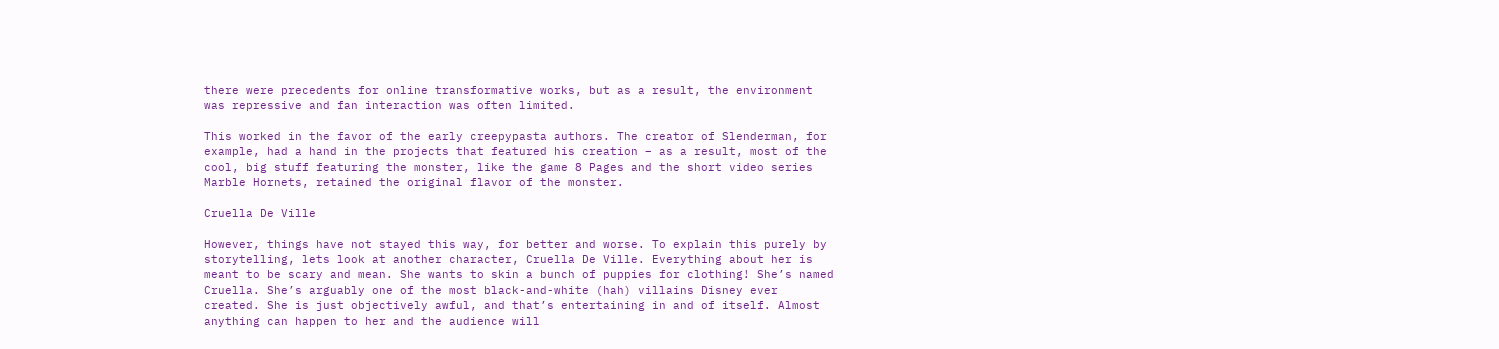there were precedents for online transformative works, but as a result, the environment was repressive and fan interaction was often limited.

This worked in the favor of the early creepypasta authors. The creator of Slenderman, for example, had a hand in the projects that featured his creation – as a result, most of the cool, big stuff featuring the monster, like the game 8 Pages and the short video series Marble Hornets, retained the original flavor of the monster.

Cruella De Ville

However, things have not stayed this way, for better and worse. To explain this purely by storytelling, lets look at another character, Cruella De Ville. Everything about her is meant to be scary and mean. She wants to skin a bunch of puppies for clothing! She’s named Cruella. She’s arguably one of the most black-and-white (hah) villains Disney ever created. She is just objectively awful, and that’s entertaining in and of itself. Almost anything can happen to her and the audience will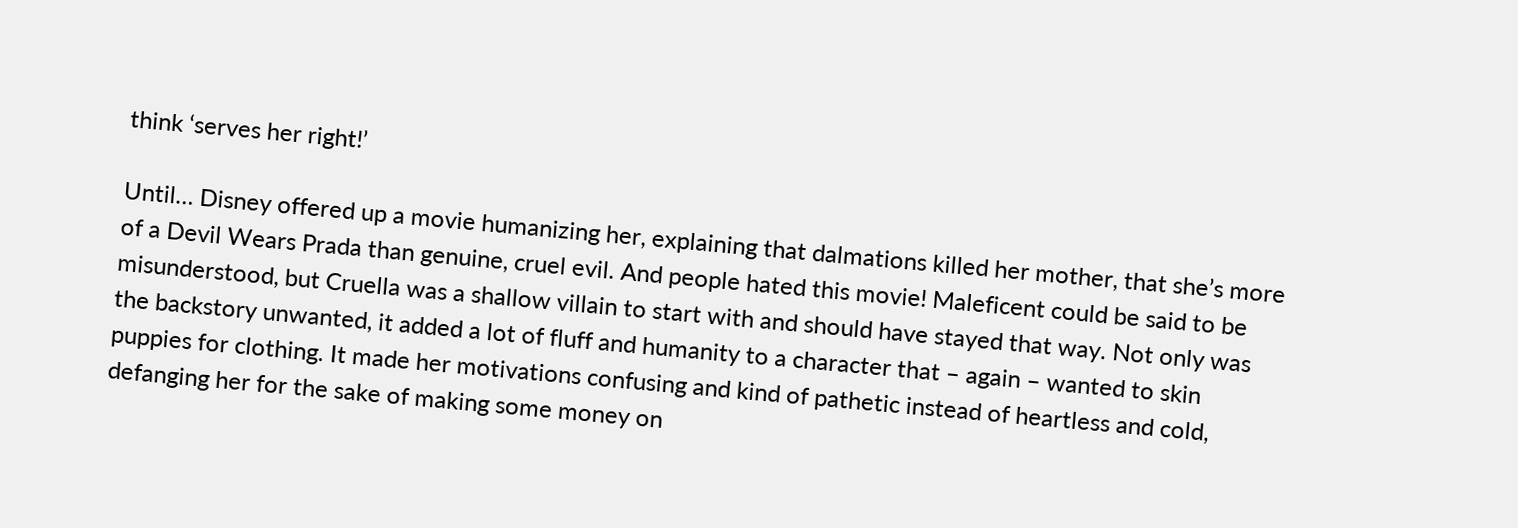think ‘serves her right!’

Until… Disney offered up a movie humanizing her, explaining that dalmations killed her mother, that she’s more of a Devil Wears Prada than genuine, cruel evil. And people hated this movie! Maleficent could be said to be misunderstood, but Cruella was a shallow villain to start with and should have stayed that way. Not only was the backstory unwanted, it added a lot of fluff and humanity to a character that – again – wanted to skin puppies for clothing. It made her motivations confusing and kind of pathetic instead of heartless and cold, defanging her for the sake of making some money on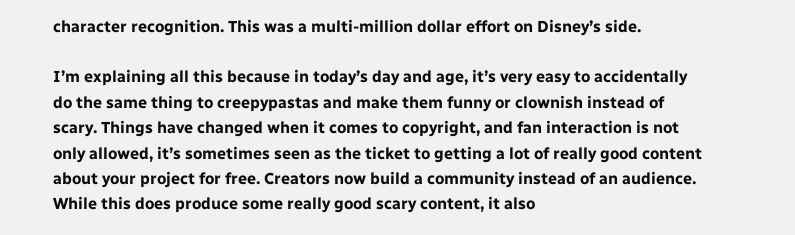character recognition. This was a multi-million dollar effort on Disney’s side.

I’m explaining all this because in today’s day and age, it’s very easy to accidentally do the same thing to creepypastas and make them funny or clownish instead of scary. Things have changed when it comes to copyright, and fan interaction is not only allowed, it’s sometimes seen as the ticket to getting a lot of really good content about your project for free. Creators now build a community instead of an audience. While this does produce some really good scary content, it also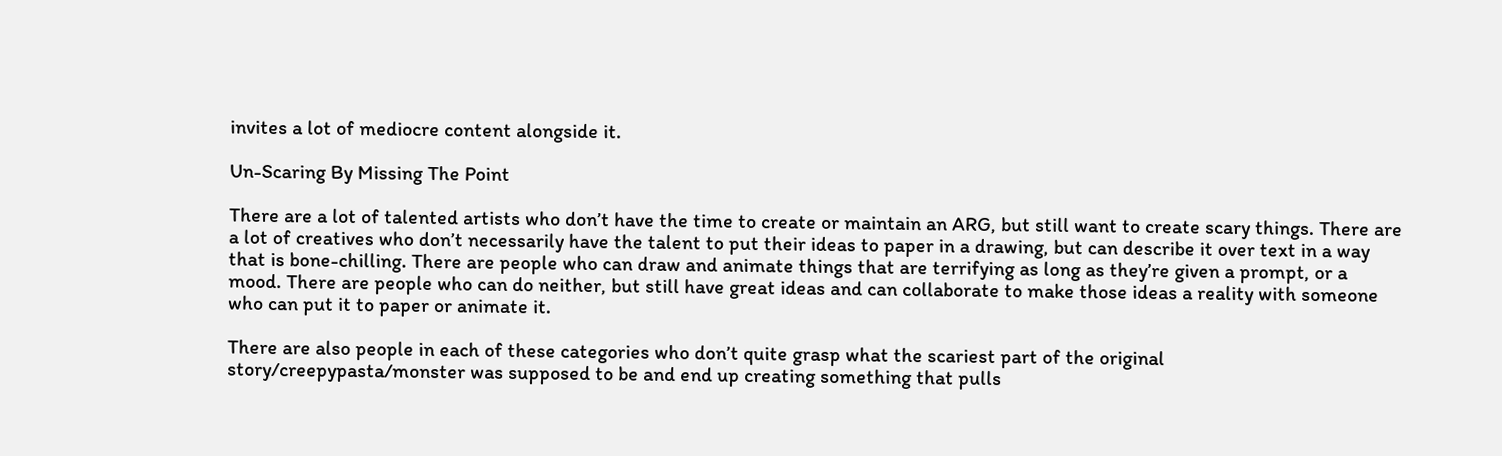invites a lot of mediocre content alongside it.

Un-Scaring By Missing The Point

There are a lot of talented artists who don’t have the time to create or maintain an ARG, but still want to create scary things. There are a lot of creatives who don’t necessarily have the talent to put their ideas to paper in a drawing, but can describe it over text in a way that is bone-chilling. There are people who can draw and animate things that are terrifying as long as they’re given a prompt, or a mood. There are people who can do neither, but still have great ideas and can collaborate to make those ideas a reality with someone who can put it to paper or animate it.

There are also people in each of these categories who don’t quite grasp what the scariest part of the original story/creepypasta/monster was supposed to be and end up creating something that pulls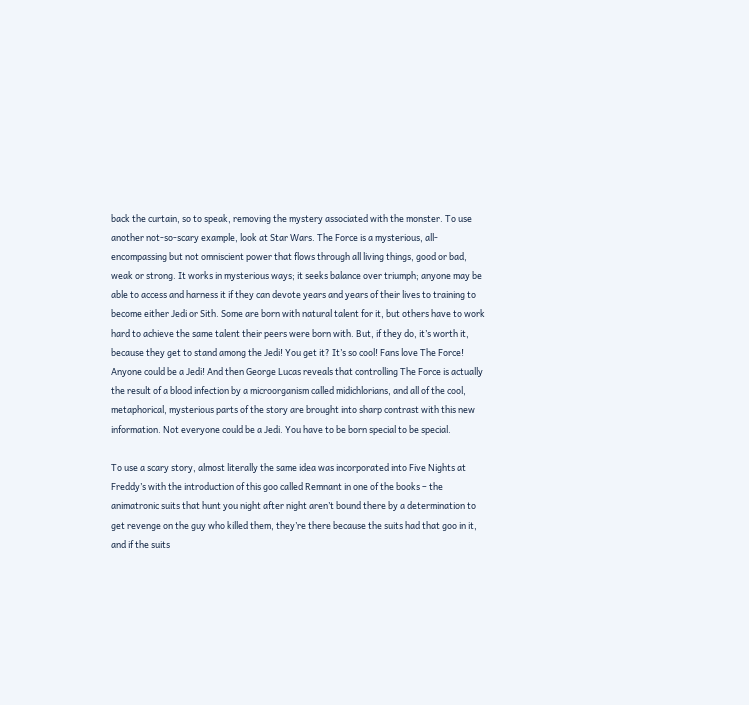back the curtain, so to speak, removing the mystery associated with the monster. To use another not-so-scary example, look at Star Wars. The Force is a mysterious, all-encompassing but not omniscient power that flows through all living things, good or bad, weak or strong. It works in mysterious ways; it seeks balance over triumph; anyone may be able to access and harness it if they can devote years and years of their lives to training to become either Jedi or Sith. Some are born with natural talent for it, but others have to work hard to achieve the same talent their peers were born with. But, if they do, it’s worth it, because they get to stand among the Jedi! You get it? It’s so cool! Fans love The Force! Anyone could be a Jedi! And then George Lucas reveals that controlling The Force is actually the result of a blood infection by a microorganism called midichlorians, and all of the cool, metaphorical, mysterious parts of the story are brought into sharp contrast with this new information. Not everyone could be a Jedi. You have to be born special to be special.

To use a scary story, almost literally the same idea was incorporated into Five Nights at Freddy’s with the introduction of this goo called Remnant in one of the books – the animatronic suits that hunt you night after night aren’t bound there by a determination to get revenge on the guy who killed them, they’re there because the suits had that goo in it, and if the suits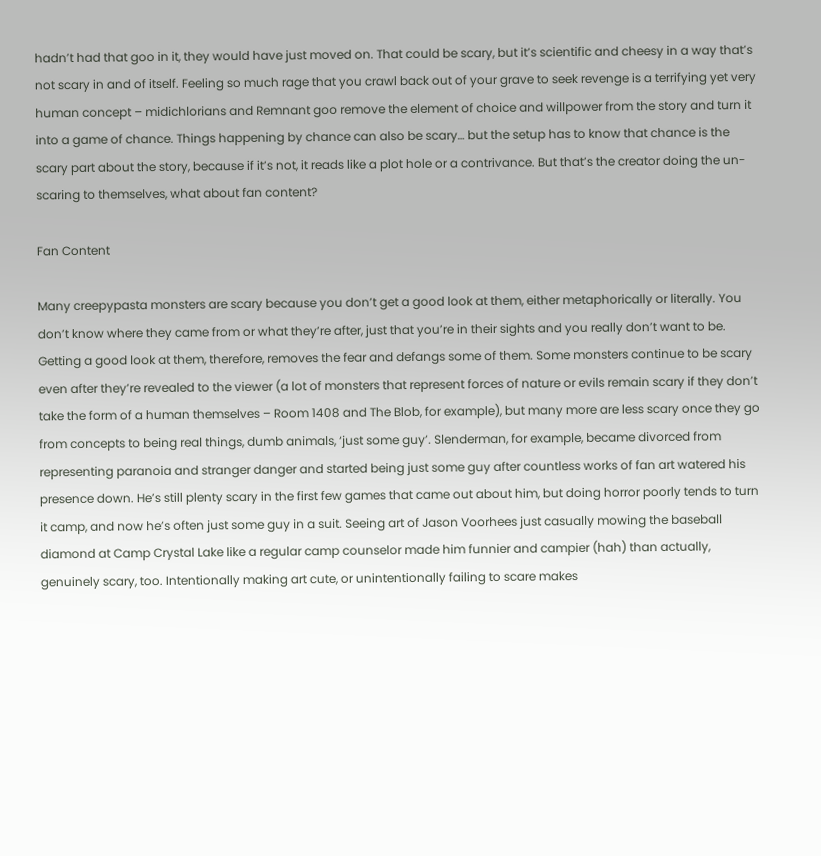hadn’t had that goo in it, they would have just moved on. That could be scary, but it’s scientific and cheesy in a way that’s not scary in and of itself. Feeling so much rage that you crawl back out of your grave to seek revenge is a terrifying yet very human concept – midichlorians and Remnant goo remove the element of choice and willpower from the story and turn it into a game of chance. Things happening by chance can also be scary… but the setup has to know that chance is the scary part about the story, because if it’s not, it reads like a plot hole or a contrivance. But that’s the creator doing the un-scaring to themselves, what about fan content?

Fan Content

Many creepypasta monsters are scary because you don’t get a good look at them, either metaphorically or literally. You don’t know where they came from or what they’re after, just that you’re in their sights and you really don’t want to be. Getting a good look at them, therefore, removes the fear and defangs some of them. Some monsters continue to be scary even after they’re revealed to the viewer (a lot of monsters that represent forces of nature or evils remain scary if they don’t take the form of a human themselves – Room 1408 and The Blob, for example), but many more are less scary once they go from concepts to being real things, dumb animals, ‘just some guy’. Slenderman, for example, became divorced from representing paranoia and stranger danger and started being just some guy after countless works of fan art watered his presence down. He’s still plenty scary in the first few games that came out about him, but doing horror poorly tends to turn it camp, and now he’s often just some guy in a suit. Seeing art of Jason Voorhees just casually mowing the baseball diamond at Camp Crystal Lake like a regular camp counselor made him funnier and campier (hah) than actually, genuinely scary, too. Intentionally making art cute, or unintentionally failing to scare makes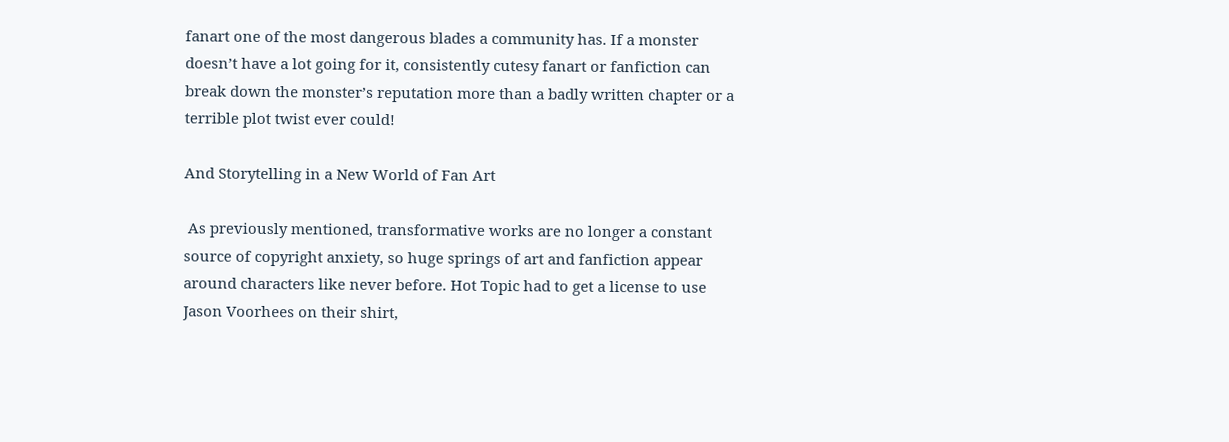fanart one of the most dangerous blades a community has. If a monster doesn’t have a lot going for it, consistently cutesy fanart or fanfiction can break down the monster’s reputation more than a badly written chapter or a terrible plot twist ever could!

And Storytelling in a New World of Fan Art

 As previously mentioned, transformative works are no longer a constant source of copyright anxiety, so huge springs of art and fanfiction appear around characters like never before. Hot Topic had to get a license to use Jason Voorhees on their shirt,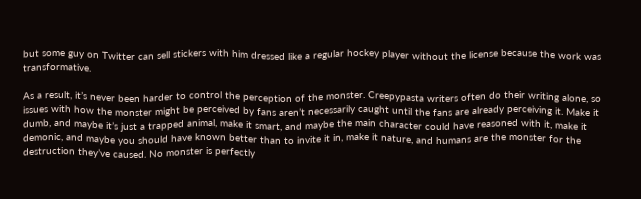but some guy on Twitter can sell stickers with him dressed like a regular hockey player without the license because the work was transformative.

As a result, it’s never been harder to control the perception of the monster. Creepypasta writers often do their writing alone, so issues with how the monster might be perceived by fans aren’t necessarily caught until the fans are already perceiving it. Make it dumb, and maybe it’s just a trapped animal, make it smart, and maybe the main character could have reasoned with it, make it demonic, and maybe you should have known better than to invite it in, make it nature, and humans are the monster for the destruction they’ve caused. No monster is perfectly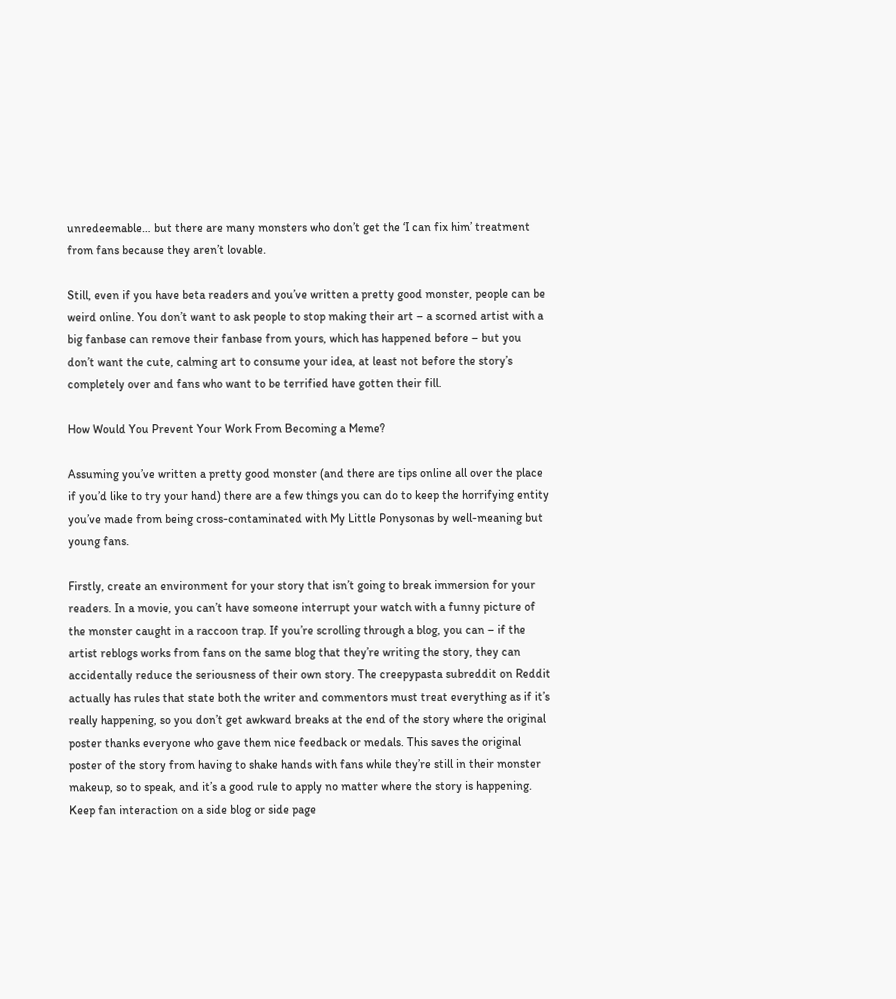unredeemable… but there are many monsters who don’t get the ‘I can fix him’ treatment from fans because they aren’t lovable.

Still, even if you have beta readers and you’ve written a pretty good monster, people can be weird online. You don’t want to ask people to stop making their art – a scorned artist with a big fanbase can remove their fanbase from yours, which has happened before – but you don’t want the cute, calming art to consume your idea, at least not before the story’s completely over and fans who want to be terrified have gotten their fill.

How Would You Prevent Your Work From Becoming a Meme?

Assuming you’ve written a pretty good monster (and there are tips online all over the place if you’d like to try your hand) there are a few things you can do to keep the horrifying entity you’ve made from being cross-contaminated with My Little Ponysonas by well-meaning but young fans.

Firstly, create an environment for your story that isn’t going to break immersion for your readers. In a movie, you can’t have someone interrupt your watch with a funny picture of the monster caught in a raccoon trap. If you’re scrolling through a blog, you can – if the artist reblogs works from fans on the same blog that they’re writing the story, they can accidentally reduce the seriousness of their own story. The creepypasta subreddit on Reddit actually has rules that state both the writer and commentors must treat everything as if it’s really happening, so you don’t get awkward breaks at the end of the story where the original poster thanks everyone who gave them nice feedback or medals. This saves the original poster of the story from having to shake hands with fans while they’re still in their monster makeup, so to speak, and it’s a good rule to apply no matter where the story is happening. Keep fan interaction on a side blog or side page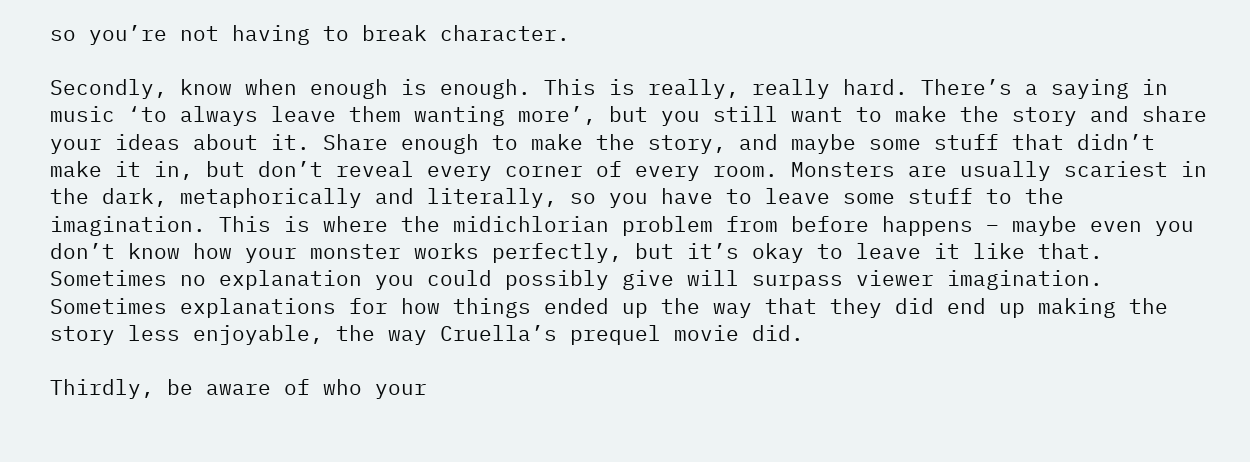so you’re not having to break character.

Secondly, know when enough is enough. This is really, really hard. There’s a saying in music ‘to always leave them wanting more’, but you still want to make the story and share your ideas about it. Share enough to make the story, and maybe some stuff that didn’t make it in, but don’t reveal every corner of every room. Monsters are usually scariest in the dark, metaphorically and literally, so you have to leave some stuff to the imagination. This is where the midichlorian problem from before happens – maybe even you don’t know how your monster works perfectly, but it’s okay to leave it like that. Sometimes no explanation you could possibly give will surpass viewer imagination. Sometimes explanations for how things ended up the way that they did end up making the story less enjoyable, the way Cruella’s prequel movie did.

Thirdly, be aware of who your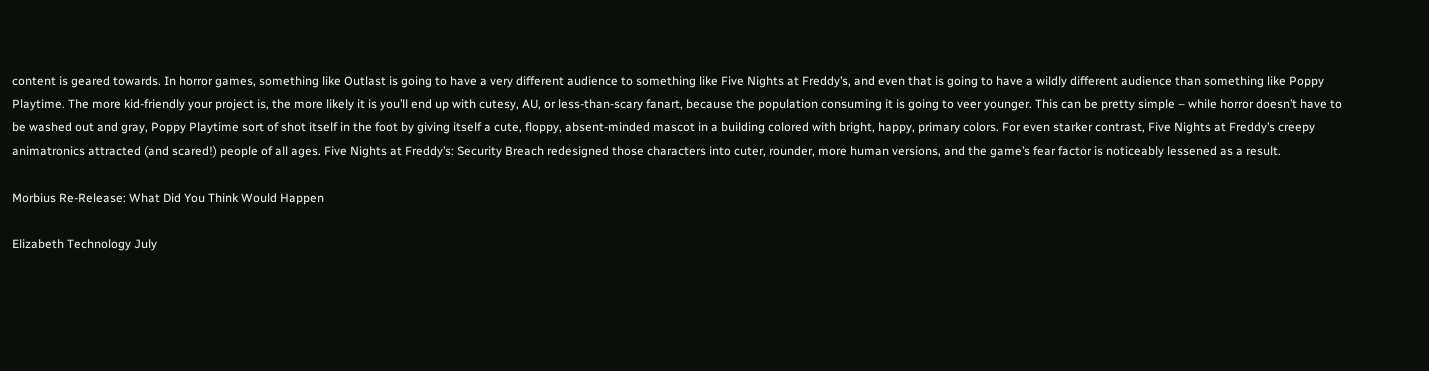content is geared towards. In horror games, something like Outlast is going to have a very different audience to something like Five Nights at Freddy’s, and even that is going to have a wildly different audience than something like Poppy Playtime. The more kid-friendly your project is, the more likely it is you’ll end up with cutesy, AU, or less-than-scary fanart, because the population consuming it is going to veer younger. This can be pretty simple – while horror doesn’t have to be washed out and gray, Poppy Playtime sort of shot itself in the foot by giving itself a cute, floppy, absent-minded mascot in a building colored with bright, happy, primary colors. For even starker contrast, Five Nights at Freddy’s creepy animatronics attracted (and scared!) people of all ages. Five Nights at Freddy’s: Security Breach redesigned those characters into cuter, rounder, more human versions, and the game’s fear factor is noticeably lessened as a result.

Morbius Re-Release: What Did You Think Would Happen

Elizabeth Technology July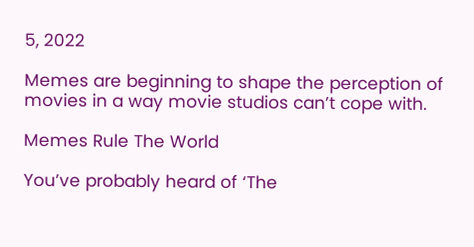5, 2022

Memes are beginning to shape the perception of movies in a way movie studios can’t cope with.

Memes Rule The World

You’ve probably heard of ‘The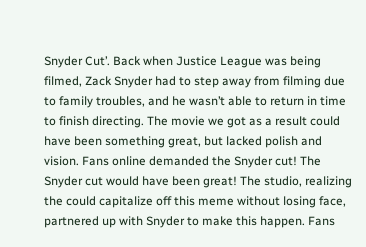Snyder Cut’. Back when Justice League was being filmed, Zack Snyder had to step away from filming due to family troubles, and he wasn’t able to return in time to finish directing. The movie we got as a result could have been something great, but lacked polish and vision. Fans online demanded the Snyder cut! The Snyder cut would have been great! The studio, realizing the could capitalize off this meme without losing face, partnered up with Snyder to make this happen. Fans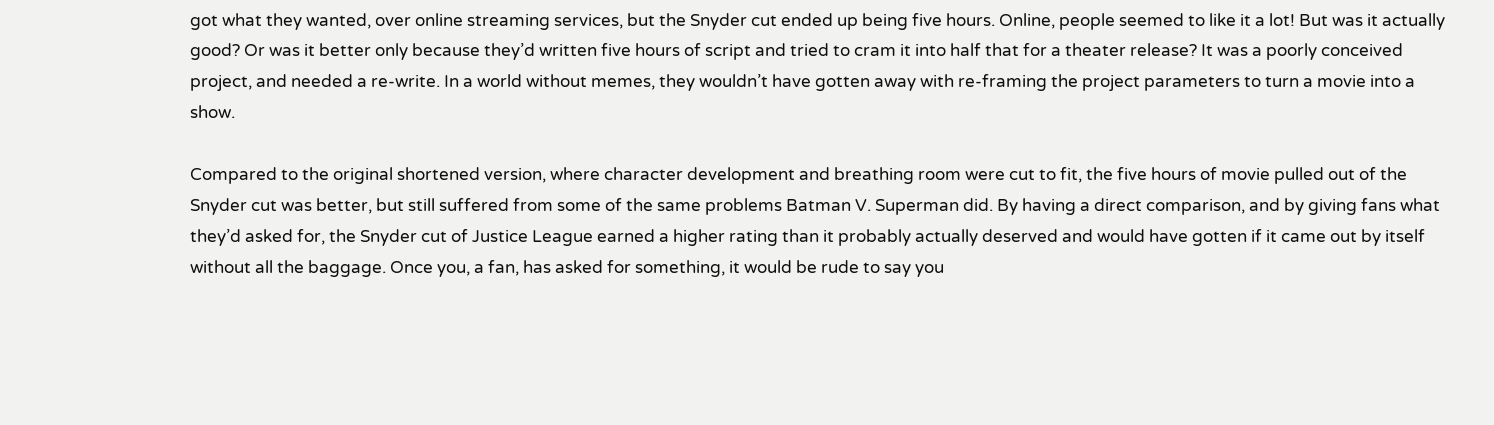got what they wanted, over online streaming services, but the Snyder cut ended up being five hours. Online, people seemed to like it a lot! But was it actually good? Or was it better only because they’d written five hours of script and tried to cram it into half that for a theater release? It was a poorly conceived project, and needed a re-write. In a world without memes, they wouldn’t have gotten away with re-framing the project parameters to turn a movie into a show.

Compared to the original shortened version, where character development and breathing room were cut to fit, the five hours of movie pulled out of the Snyder cut was better, but still suffered from some of the same problems Batman V. Superman did. By having a direct comparison, and by giving fans what they’d asked for, the Snyder cut of Justice League earned a higher rating than it probably actually deserved and would have gotten if it came out by itself without all the baggage. Once you, a fan, has asked for something, it would be rude to say you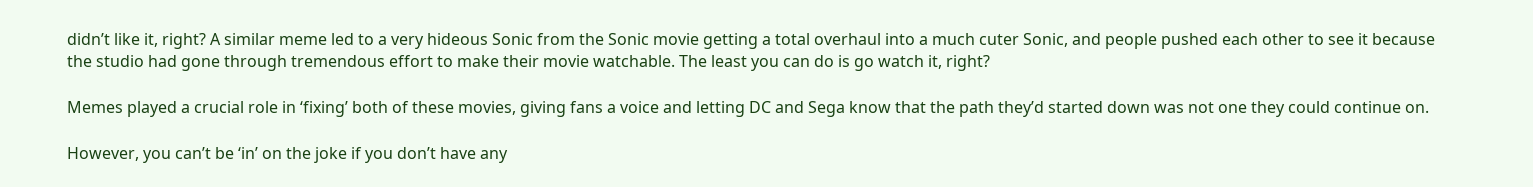didn’t like it, right? A similar meme led to a very hideous Sonic from the Sonic movie getting a total overhaul into a much cuter Sonic, and people pushed each other to see it because the studio had gone through tremendous effort to make their movie watchable. The least you can do is go watch it, right?

Memes played a crucial role in ‘fixing’ both of these movies, giving fans a voice and letting DC and Sega know that the path they’d started down was not one they could continue on.

However, you can’t be ‘in’ on the joke if you don’t have any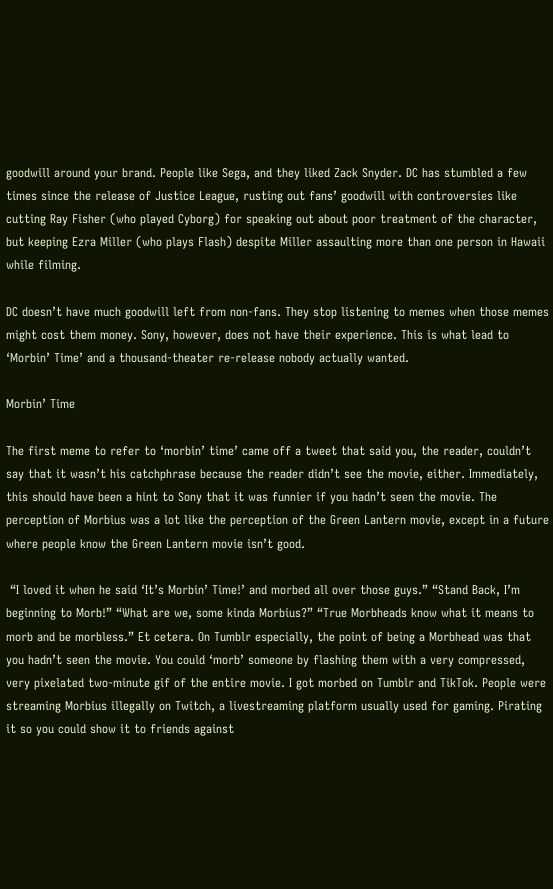goodwill around your brand. People like Sega, and they liked Zack Snyder. DC has stumbled a few times since the release of Justice League, rusting out fans’ goodwill with controversies like cutting Ray Fisher (who played Cyborg) for speaking out about poor treatment of the character, but keeping Ezra Miller (who plays Flash) despite Miller assaulting more than one person in Hawaii while filming.

DC doesn’t have much goodwill left from non-fans. They stop listening to memes when those memes might cost them money. Sony, however, does not have their experience. This is what lead to ‘Morbin’ Time’ and a thousand-theater re-release nobody actually wanted.

Morbin’ Time

The first meme to refer to ‘morbin’ time’ came off a tweet that said you, the reader, couldn’t say that it wasn’t his catchphrase because the reader didn’t see the movie, either. Immediately, this should have been a hint to Sony that it was funnier if you hadn’t seen the movie. The perception of Morbius was a lot like the perception of the Green Lantern movie, except in a future where people know the Green Lantern movie isn’t good.

 “I loved it when he said ‘It’s Morbin’ Time!’ and morbed all over those guys.” “Stand Back, I’m beginning to Morb!” “What are we, some kinda Morbius?” “True Morbheads know what it means to morb and be morbless.” Et cetera. On Tumblr especially, the point of being a Morbhead was that you hadn’t seen the movie. You could ‘morb’ someone by flashing them with a very compressed, very pixelated two-minute gif of the entire movie. I got morbed on Tumblr and TikTok. People were streaming Morbius illegally on Twitch, a livestreaming platform usually used for gaming. Pirating it so you could show it to friends against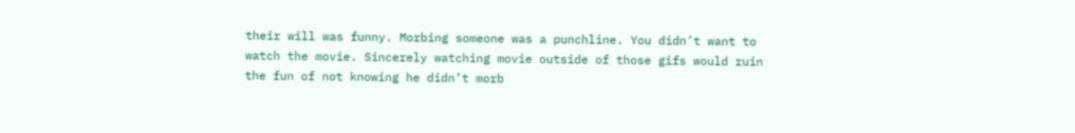their will was funny. Morbing someone was a punchline. You didn’t want to watch the movie. Sincerely watching movie outside of those gifs would ruin the fun of not knowing he didn’t morb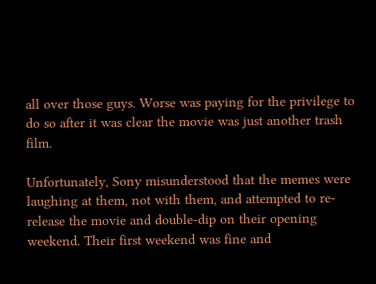all over those guys. Worse was paying for the privilege to do so after it was clear the movie was just another trash film.

Unfortunately, Sony misunderstood that the memes were laughing at them, not with them, and attempted to re-release the movie and double-dip on their opening weekend. Their first weekend was fine and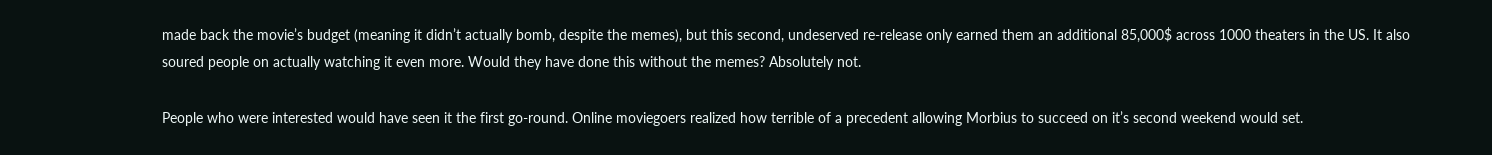made back the movie’s budget (meaning it didn’t actually bomb, despite the memes), but this second, undeserved re-release only earned them an additional 85,000$ across 1000 theaters in the US. It also soured people on actually watching it even more. Would they have done this without the memes? Absolutely not.

People who were interested would have seen it the first go-round. Online moviegoers realized how terrible of a precedent allowing Morbius to succeed on it’s second weekend would set.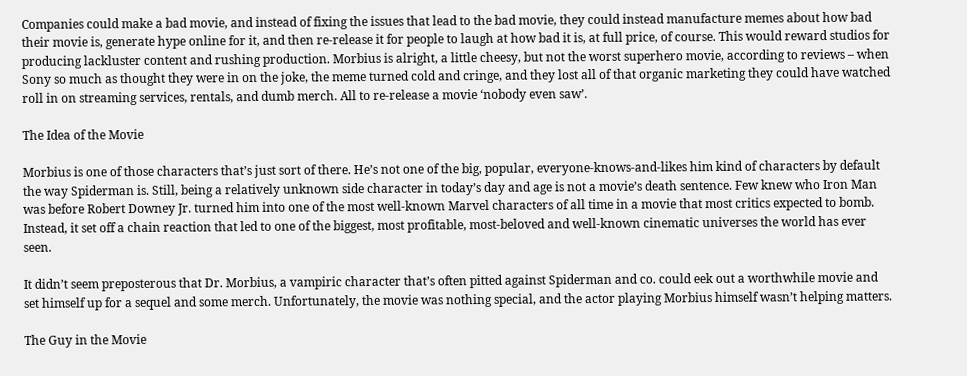Companies could make a bad movie, and instead of fixing the issues that lead to the bad movie, they could instead manufacture memes about how bad their movie is, generate hype online for it, and then re-release it for people to laugh at how bad it is, at full price, of course. This would reward studios for producing lackluster content and rushing production. Morbius is alright, a little cheesy, but not the worst superhero movie, according to reviews – when Sony so much as thought they were in on the joke, the meme turned cold and cringe, and they lost all of that organic marketing they could have watched roll in on streaming services, rentals, and dumb merch. All to re-release a movie ‘nobody even saw’.

The Idea of the Movie

Morbius is one of those characters that’s just sort of there. He’s not one of the big, popular, everyone-knows-and-likes him kind of characters by default the way Spiderman is. Still, being a relatively unknown side character in today’s day and age is not a movie’s death sentence. Few knew who Iron Man was before Robert Downey Jr. turned him into one of the most well-known Marvel characters of all time in a movie that most critics expected to bomb. Instead, it set off a chain reaction that led to one of the biggest, most profitable, most-beloved and well-known cinematic universes the world has ever seen.

It didn’t seem preposterous that Dr. Morbius, a vampiric character that’s often pitted against Spiderman and co. could eek out a worthwhile movie and set himself up for a sequel and some merch. Unfortunately, the movie was nothing special, and the actor playing Morbius himself wasn’t helping matters.

The Guy in the Movie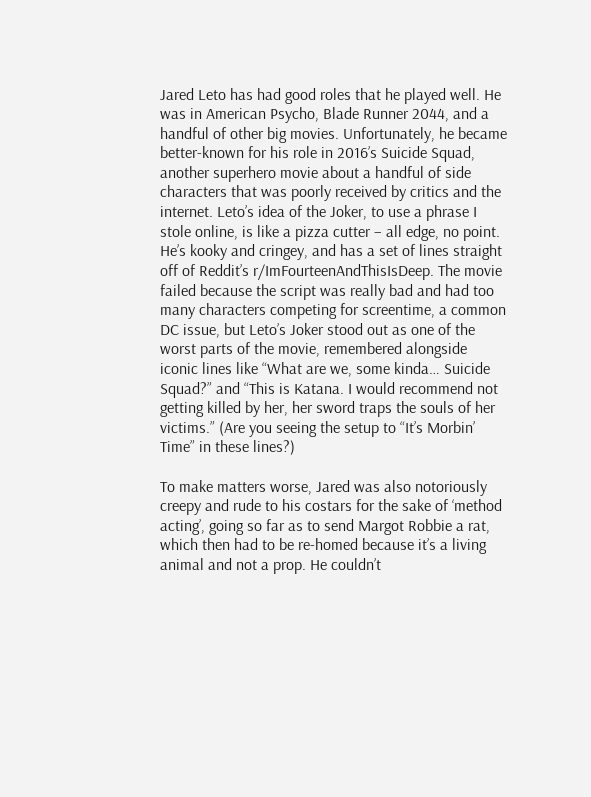Jared Leto has had good roles that he played well. He was in American Psycho, Blade Runner 2044, and a handful of other big movies. Unfortunately, he became better-known for his role in 2016’s Suicide Squad, another superhero movie about a handful of side characters that was poorly received by critics and the internet. Leto’s idea of the Joker, to use a phrase I stole online, is like a pizza cutter – all edge, no point. He’s kooky and cringey, and has a set of lines straight off of Reddit’s r/ImFourteenAndThisIsDeep. The movie failed because the script was really bad and had too many characters competing for screentime, a common DC issue, but Leto’s Joker stood out as one of the worst parts of the movie, remembered alongside iconic lines like “What are we, some kinda… Suicide Squad?” and “This is Katana. I would recommend not getting killed by her, her sword traps the souls of her victims.” (Are you seeing the setup to “It’s Morbin’ Time” in these lines?)

To make matters worse, Jared was also notoriously creepy and rude to his costars for the sake of ‘method acting’, going so far as to send Margot Robbie a rat, which then had to be re-homed because it’s a living animal and not a prop. He couldn’t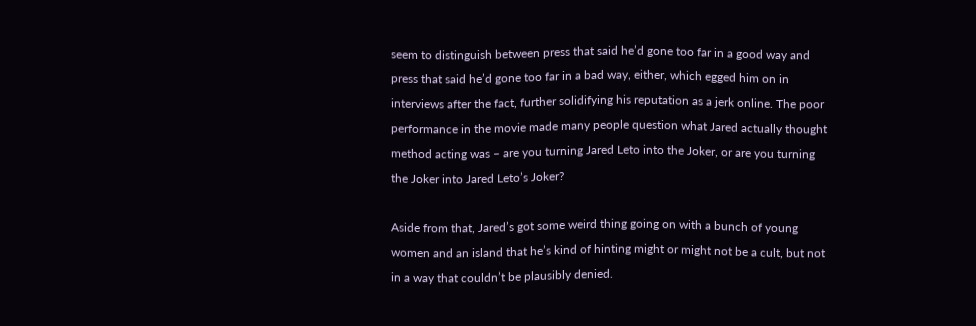seem to distinguish between press that said he’d gone too far in a good way and press that said he’d gone too far in a bad way, either, which egged him on in interviews after the fact, further solidifying his reputation as a jerk online. The poor performance in the movie made many people question what Jared actually thought method acting was – are you turning Jared Leto into the Joker, or are you turning the Joker into Jared Leto’s Joker?

Aside from that, Jared’s got some weird thing going on with a bunch of young women and an island that he’s kind of hinting might or might not be a cult, but not in a way that couldn’t be plausibly denied.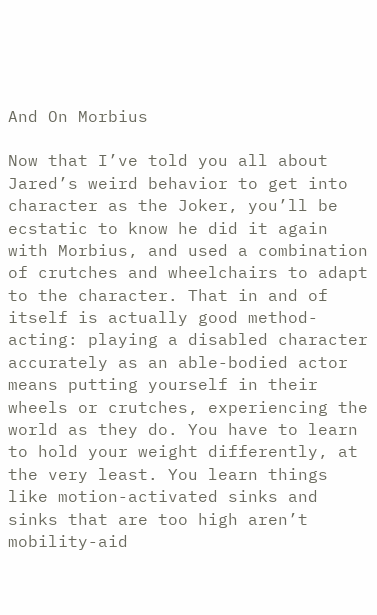And On Morbius

Now that I’ve told you all about Jared’s weird behavior to get into character as the Joker, you’ll be ecstatic to know he did it again with Morbius, and used a combination of crutches and wheelchairs to adapt to the character. That in and of itself is actually good method-acting: playing a disabled character accurately as an able-bodied actor means putting yourself in their wheels or crutches, experiencing the world as they do. You have to learn to hold your weight differently, at the very least. You learn things like motion-activated sinks and sinks that are too high aren’t mobility-aid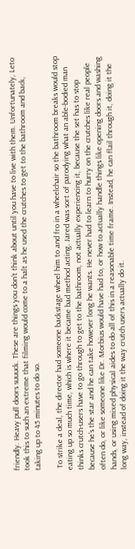friendly. Heavy pull doors suuuck. These are things you don’t think about until you have to live with them. Unfortunately, Leto took this to such an extreme that filming would come to a halt as he used the crutches to get to the bathroom and back, taking up to 45 minutes to do so.

 To strike a deal, the director had someone backstage wheel him to and fro in a wheelchair so the bathroom breaks would stop eating up so much time, which is where it became bad method acting. Jared was sort of parodying what an able-bodied man thinks crutch-users have to go through to get to the bathroom, not actually experiencing it, because the set has to stop because he’s the star and he can take however long he wants. He never had to learn to hurry on the crutches like real people often do, or like someone like Dr. Morbius would have had to, or how to actually handle things like opening doors and washing hands, or using mixed physical aides to do all of this in a reasonable time frame. Instead, he can flail through it, doing it the long way, instead of doing it the way crutch users actually do it.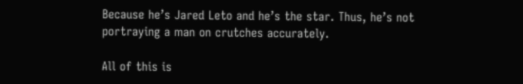Because he’s Jared Leto and he’s the star. Thus, he’s not portraying a man on crutches accurately.

All of this is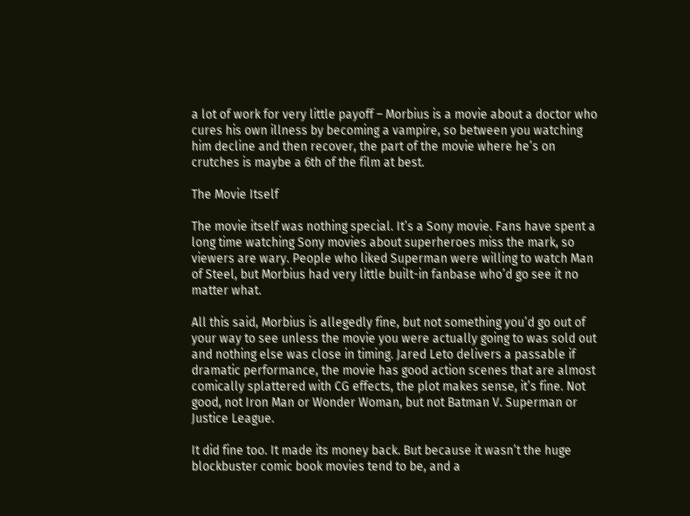a lot of work for very little payoff – Morbius is a movie about a doctor who cures his own illness by becoming a vampire, so between you watching him decline and then recover, the part of the movie where he’s on crutches is maybe a 6th of the film at best.

The Movie Itself

The movie itself was nothing special. It’s a Sony movie. Fans have spent a long time watching Sony movies about superheroes miss the mark, so viewers are wary. People who liked Superman were willing to watch Man of Steel, but Morbius had very little built-in fanbase who’d go see it no matter what.

All this said, Morbius is allegedly fine, but not something you’d go out of your way to see unless the movie you were actually going to was sold out and nothing else was close in timing. Jared Leto delivers a passable if dramatic performance, the movie has good action scenes that are almost comically splattered with CG effects, the plot makes sense, it’s fine. Not good, not Iron Man or Wonder Woman, but not Batman V. Superman or Justice League.

It did fine too. It made its money back. But because it wasn’t the huge blockbuster comic book movies tend to be, and a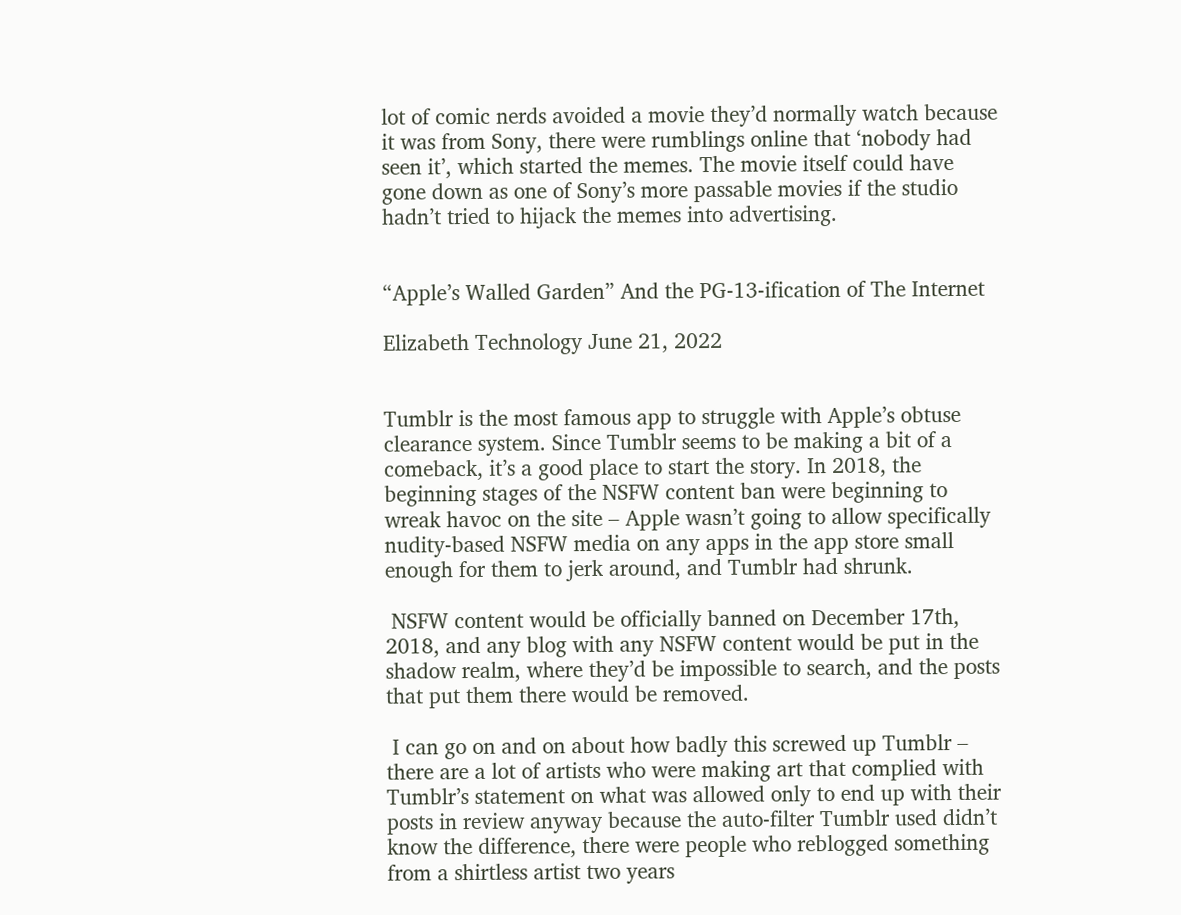lot of comic nerds avoided a movie they’d normally watch because it was from Sony, there were rumblings online that ‘nobody had seen it’, which started the memes. The movie itself could have gone down as one of Sony’s more passable movies if the studio hadn’t tried to hijack the memes into advertising.


“Apple’s Walled Garden” And the PG-13-ification of The Internet

Elizabeth Technology June 21, 2022


Tumblr is the most famous app to struggle with Apple’s obtuse clearance system. Since Tumblr seems to be making a bit of a comeback, it’s a good place to start the story. In 2018, the beginning stages of the NSFW content ban were beginning to wreak havoc on the site – Apple wasn’t going to allow specifically nudity-based NSFW media on any apps in the app store small enough for them to jerk around, and Tumblr had shrunk.

 NSFW content would be officially banned on December 17th, 2018, and any blog with any NSFW content would be put in the shadow realm, where they’d be impossible to search, and the posts that put them there would be removed.

 I can go on and on about how badly this screwed up Tumblr – there are a lot of artists who were making art that complied with Tumblr’s statement on what was allowed only to end up with their posts in review anyway because the auto-filter Tumblr used didn’t know the difference, there were people who reblogged something from a shirtless artist two years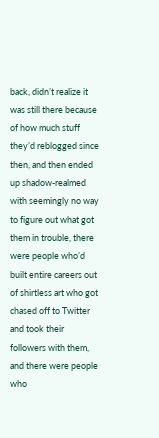back, didn’t realize it was still there because of how much stuff they’d reblogged since then, and then ended up shadow-realmed with seemingly no way to figure out what got them in trouble, there were people who’d built entire careers out of shirtless art who got chased off to Twitter and took their followers with them, and there were people who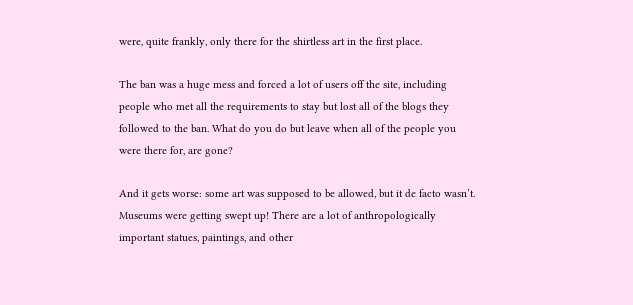were, quite frankly, only there for the shirtless art in the first place.

The ban was a huge mess and forced a lot of users off the site, including people who met all the requirements to stay but lost all of the blogs they followed to the ban. What do you do but leave when all of the people you were there for, are gone?

And it gets worse: some art was supposed to be allowed, but it de facto wasn’t. Museums were getting swept up! There are a lot of anthropologically important statues, paintings, and other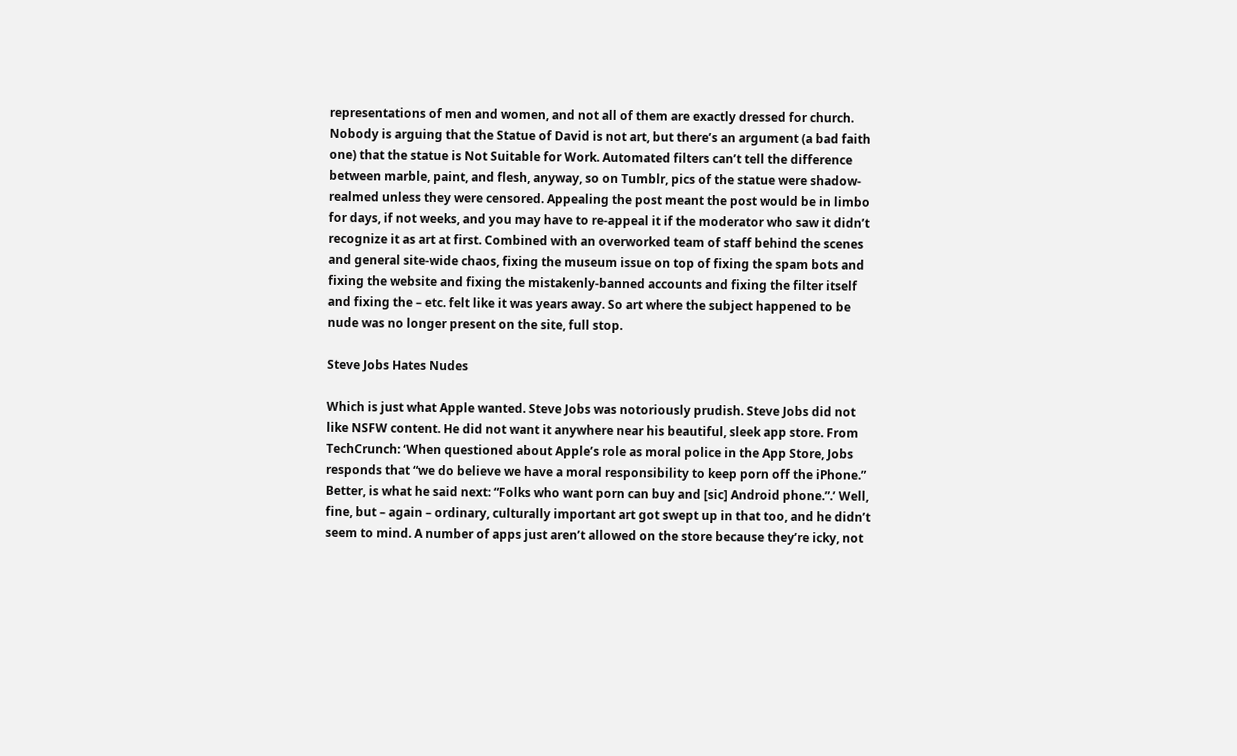representations of men and women, and not all of them are exactly dressed for church. Nobody is arguing that the Statue of David is not art, but there’s an argument (a bad faith one) that the statue is Not Suitable for Work. Automated filters can’t tell the difference between marble, paint, and flesh, anyway, so on Tumblr, pics of the statue were shadow-realmed unless they were censored. Appealing the post meant the post would be in limbo for days, if not weeks, and you may have to re-appeal it if the moderator who saw it didn’t recognize it as art at first. Combined with an overworked team of staff behind the scenes and general site-wide chaos, fixing the museum issue on top of fixing the spam bots and fixing the website and fixing the mistakenly-banned accounts and fixing the filter itself and fixing the – etc. felt like it was years away. So art where the subject happened to be nude was no longer present on the site, full stop.

Steve Jobs Hates Nudes

Which is just what Apple wanted. Steve Jobs was notoriously prudish. Steve Jobs did not like NSFW content. He did not want it anywhere near his beautiful, sleek app store. From TechCrunch: ‘When questioned about Apple’s role as moral police in the App Store, Jobs responds that “we do believe we have a moral responsibility to keep porn off the iPhone.” Better, is what he said next: “Folks who want porn can buy and [sic] Android phone.”.’ Well, fine, but – again – ordinary, culturally important art got swept up in that too, and he didn’t seem to mind. A number of apps just aren’t allowed on the store because they’re icky, not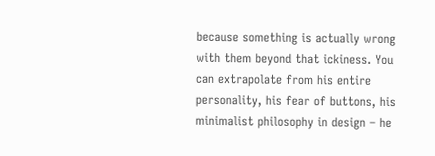because something is actually wrong with them beyond that ickiness. You can extrapolate from his entire personality, his fear of buttons, his minimalist philosophy in design – he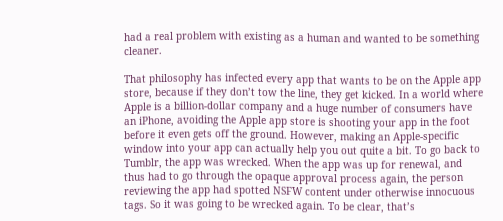had a real problem with existing as a human and wanted to be something cleaner.

That philosophy has infected every app that wants to be on the Apple app store, because if they don’t tow the line, they get kicked. In a world where Apple is a billion-dollar company and a huge number of consumers have an iPhone, avoiding the Apple app store is shooting your app in the foot before it even gets off the ground. However, making an Apple-specific window into your app can actually help you out quite a bit. To go back to Tumblr, the app was wrecked. When the app was up for renewal, and thus had to go through the opaque approval process again, the person reviewing the app had spotted NSFW content under otherwise innocuous tags. So it was going to be wrecked again. To be clear, that’s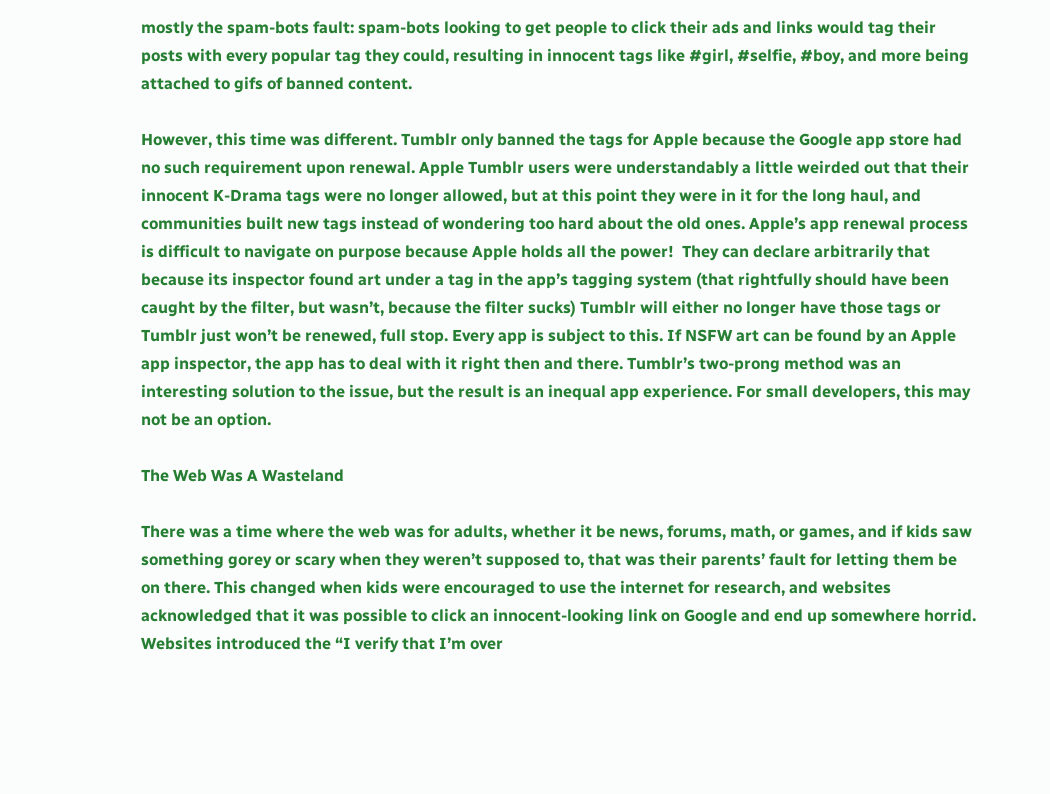mostly the spam-bots fault: spam-bots looking to get people to click their ads and links would tag their posts with every popular tag they could, resulting in innocent tags like #girl, #selfie, #boy, and more being attached to gifs of banned content.

However, this time was different. Tumblr only banned the tags for Apple because the Google app store had no such requirement upon renewal. Apple Tumblr users were understandably a little weirded out that their innocent K-Drama tags were no longer allowed, but at this point they were in it for the long haul, and communities built new tags instead of wondering too hard about the old ones. Apple’s app renewal process is difficult to navigate on purpose because Apple holds all the power!  They can declare arbitrarily that because its inspector found art under a tag in the app’s tagging system (that rightfully should have been caught by the filter, but wasn’t, because the filter sucks) Tumblr will either no longer have those tags or Tumblr just won’t be renewed, full stop. Every app is subject to this. If NSFW art can be found by an Apple app inspector, the app has to deal with it right then and there. Tumblr’s two-prong method was an interesting solution to the issue, but the result is an inequal app experience. For small developers, this may not be an option.

The Web Was A Wasteland

There was a time where the web was for adults, whether it be news, forums, math, or games, and if kids saw something gorey or scary when they weren’t supposed to, that was their parents’ fault for letting them be on there. This changed when kids were encouraged to use the internet for research, and websites acknowledged that it was possible to click an innocent-looking link on Google and end up somewhere horrid. Websites introduced the “I verify that I’m over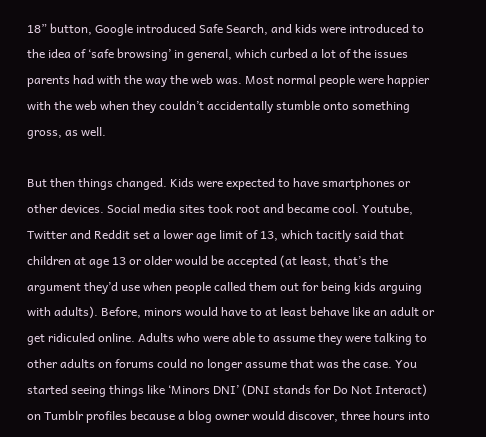18” button, Google introduced Safe Search, and kids were introduced to the idea of ‘safe browsing’ in general, which curbed a lot of the issues parents had with the way the web was. Most normal people were happier with the web when they couldn’t accidentally stumble onto something gross, as well.

But then things changed. Kids were expected to have smartphones or other devices. Social media sites took root and became cool. Youtube, Twitter and Reddit set a lower age limit of 13, which tacitly said that children at age 13 or older would be accepted (at least, that’s the argument they’d use when people called them out for being kids arguing with adults). Before, minors would have to at least behave like an adult or get ridiculed online. Adults who were able to assume they were talking to other adults on forums could no longer assume that was the case. You started seeing things like ‘Minors DNI’ (DNI stands for Do Not Interact) on Tumblr profiles because a blog owner would discover, three hours into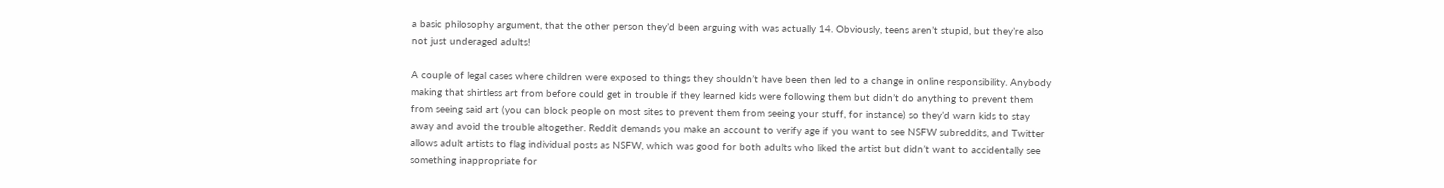a basic philosophy argument, that the other person they’d been arguing with was actually 14. Obviously, teens aren’t stupid, but they’re also not just underaged adults!

A couple of legal cases where children were exposed to things they shouldn’t have been then led to a change in online responsibility. Anybody making that shirtless art from before could get in trouble if they learned kids were following them but didn’t do anything to prevent them from seeing said art (you can block people on most sites to prevent them from seeing your stuff, for instance) so they’d warn kids to stay away and avoid the trouble altogether. Reddit demands you make an account to verify age if you want to see NSFW subreddits, and Twitter allows adult artists to flag individual posts as NSFW, which was good for both adults who liked the artist but didn’t want to accidentally see something inappropriate for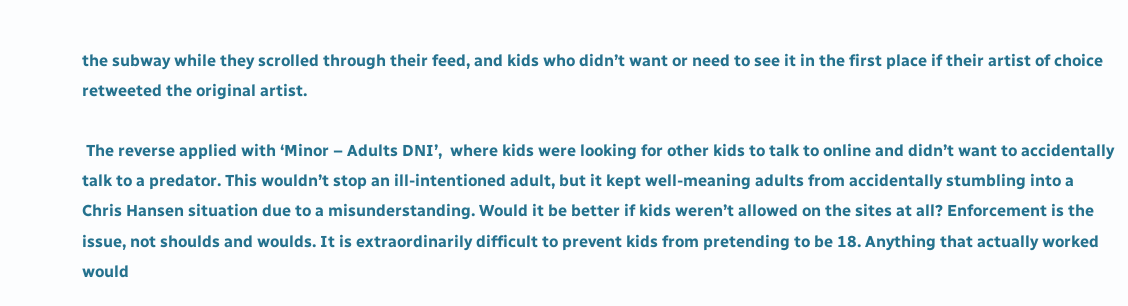the subway while they scrolled through their feed, and kids who didn’t want or need to see it in the first place if their artist of choice retweeted the original artist.

 The reverse applied with ‘Minor – Adults DNI’,  where kids were looking for other kids to talk to online and didn’t want to accidentally talk to a predator. This wouldn’t stop an ill-intentioned adult, but it kept well-meaning adults from accidentally stumbling into a Chris Hansen situation due to a misunderstanding. Would it be better if kids weren’t allowed on the sites at all? Enforcement is the issue, not shoulds and woulds. It is extraordinarily difficult to prevent kids from pretending to be 18. Anything that actually worked would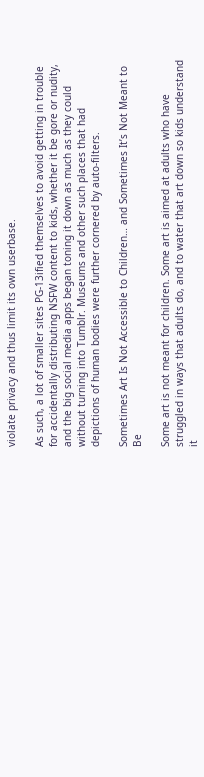violate privacy and thus limit its own userbase.

As such, a lot of smaller sites PG-13ified themselves to avoid getting in trouble for accidentally distributing NSFW content to kids, whether it be gore or nudity, and the big social media apps began toning it down as much as they could without turning into Tumblr. Museums and other such places that had depictions of human bodies were further cornered by auto-filters.

Sometimes Art Is Not Accessible to Children… and Sometimes It’s Not Meant to Be

Some art is not meant for children. Some art is aimed at adults who have struggled in ways that adults do, and to water that art down so kids understand it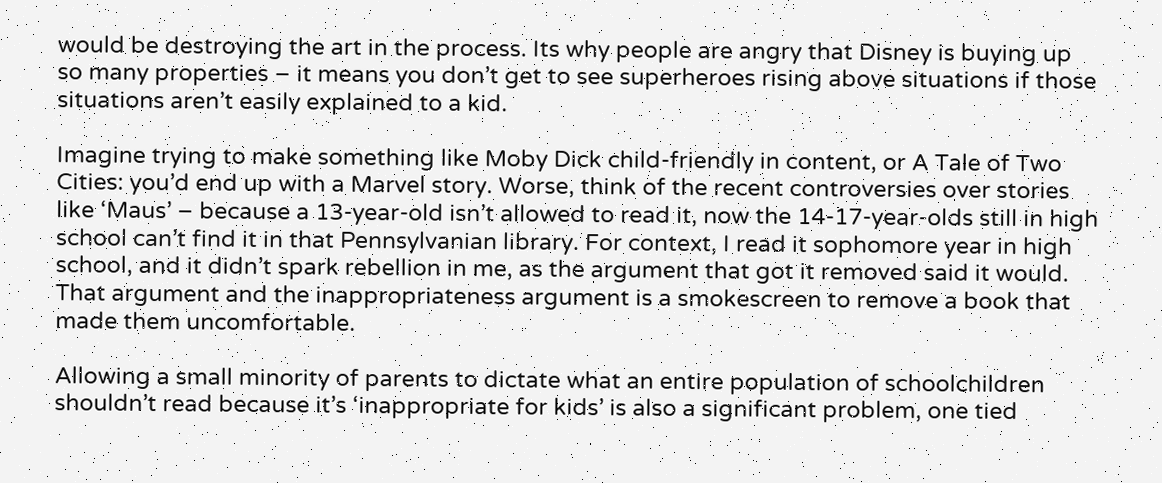would be destroying the art in the process. Its why people are angry that Disney is buying up so many properties – it means you don’t get to see superheroes rising above situations if those situations aren’t easily explained to a kid.

Imagine trying to make something like Moby Dick child-friendly in content, or A Tale of Two Cities: you’d end up with a Marvel story. Worse, think of the recent controversies over stories like ‘Maus’ – because a 13-year-old isn’t allowed to read it, now the 14-17-year-olds still in high school can’t find it in that Pennsylvanian library. For context, I read it sophomore year in high school, and it didn’t spark rebellion in me, as the argument that got it removed said it would. That argument and the inappropriateness argument is a smokescreen to remove a book that made them uncomfortable.

Allowing a small minority of parents to dictate what an entire population of schoolchildren shouldn’t read because it’s ‘inappropriate for kids’ is also a significant problem, one tied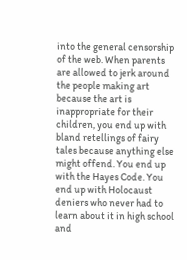into the general censorship of the web. When parents are allowed to jerk around the people making art because the art is inappropriate for their children, you end up with bland retellings of fairy tales because anything else might offend. You end up with the Hayes Code. You end up with Holocaust deniers who never had to learn about it in high school and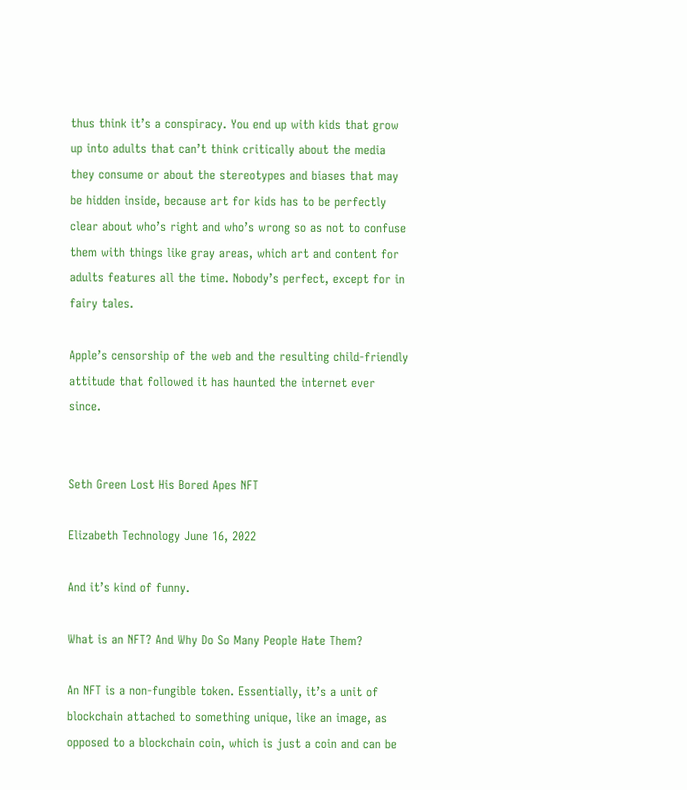thus think it’s a conspiracy. You end up with kids that grow up into adults that can’t think critically about the media they consume or about the stereotypes and biases that may be hidden inside, because art for kids has to be perfectly clear about who’s right and who’s wrong so as not to confuse them with things like gray areas, which art and content for adults features all the time. Nobody’s perfect, except for in fairy tales.

Apple’s censorship of the web and the resulting child-friendly attitude that followed it has haunted the internet ever since.


Seth Green Lost His Bored Apes NFT

Elizabeth Technology June 16, 2022

And it’s kind of funny.

What is an NFT? And Why Do So Many People Hate Them?

An NFT is a non-fungible token. Essentially, it’s a unit of blockchain attached to something unique, like an image, as opposed to a blockchain coin, which is just a coin and can be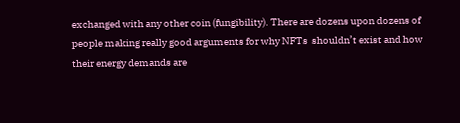exchanged with any other coin (fungibility). There are dozens upon dozens of people making really good arguments for why NFTs  shouldn’t exist and how their energy demands are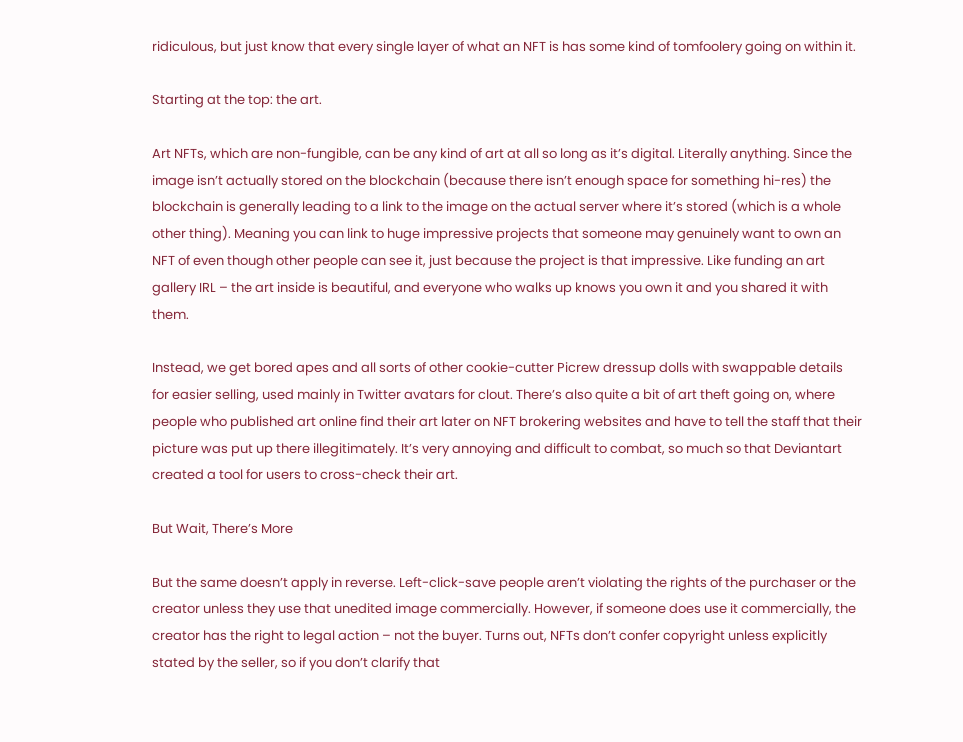ridiculous, but just know that every single layer of what an NFT is has some kind of tomfoolery going on within it.

Starting at the top: the art.

Art NFTs, which are non-fungible, can be any kind of art at all so long as it’s digital. Literally anything. Since the image isn’t actually stored on the blockchain (because there isn’t enough space for something hi-res) the blockchain is generally leading to a link to the image on the actual server where it’s stored (which is a whole other thing). Meaning you can link to huge impressive projects that someone may genuinely want to own an NFT of even though other people can see it, just because the project is that impressive. Like funding an art gallery IRL – the art inside is beautiful, and everyone who walks up knows you own it and you shared it with them.

Instead, we get bored apes and all sorts of other cookie-cutter Picrew dressup dolls with swappable details for easier selling, used mainly in Twitter avatars for clout. There’s also quite a bit of art theft going on, where people who published art online find their art later on NFT brokering websites and have to tell the staff that their picture was put up there illegitimately. It’s very annoying and difficult to combat, so much so that Deviantart created a tool for users to cross-check their art.

But Wait, There’s More

But the same doesn’t apply in reverse. Left-click-save people aren’t violating the rights of the purchaser or the creator unless they use that unedited image commercially. However, if someone does use it commercially, the creator has the right to legal action – not the buyer. Turns out, NFTs don’t confer copyright unless explicitly stated by the seller, so if you don’t clarify that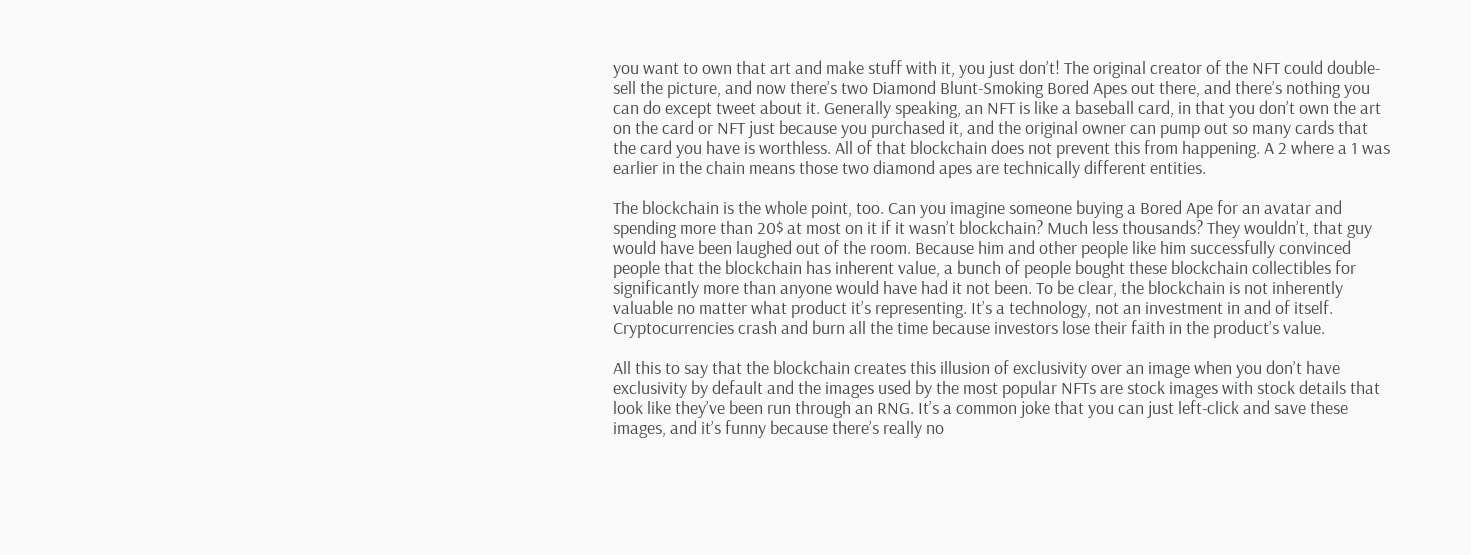you want to own that art and make stuff with it, you just don’t! The original creator of the NFT could double-sell the picture, and now there’s two Diamond Blunt-Smoking Bored Apes out there, and there’s nothing you can do except tweet about it. Generally speaking, an NFT is like a baseball card, in that you don’t own the art on the card or NFT just because you purchased it, and the original owner can pump out so many cards that the card you have is worthless. All of that blockchain does not prevent this from happening. A 2 where a 1 was earlier in the chain means those two diamond apes are technically different entities.

The blockchain is the whole point, too. Can you imagine someone buying a Bored Ape for an avatar and spending more than 20$ at most on it if it wasn’t blockchain? Much less thousands? They wouldn’t, that guy would have been laughed out of the room. Because him and other people like him successfully convinced people that the blockchain has inherent value, a bunch of people bought these blockchain collectibles for significantly more than anyone would have had it not been. To be clear, the blockchain is not inherently valuable no matter what product it’s representing. It’s a technology, not an investment in and of itself. Cryptocurrencies crash and burn all the time because investors lose their faith in the product’s value.

All this to say that the blockchain creates this illusion of exclusivity over an image when you don’t have exclusivity by default and the images used by the most popular NFTs are stock images with stock details that look like they’ve been run through an RNG. It’s a common joke that you can just left-click and save these images, and it’s funny because there’s really no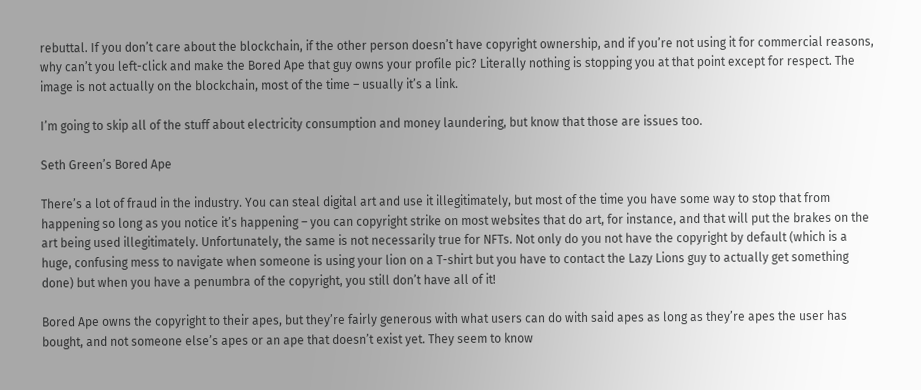rebuttal. If you don’t care about the blockchain, if the other person doesn’t have copyright ownership, and if you’re not using it for commercial reasons, why can’t you left-click and make the Bored Ape that guy owns your profile pic? Literally nothing is stopping you at that point except for respect. The image is not actually on the blockchain, most of the time – usually it’s a link.

I’m going to skip all of the stuff about electricity consumption and money laundering, but know that those are issues too.

Seth Green’s Bored Ape

There’s a lot of fraud in the industry. You can steal digital art and use it illegitimately, but most of the time you have some way to stop that from happening so long as you notice it’s happening – you can copyright strike on most websites that do art, for instance, and that will put the brakes on the art being used illegitimately. Unfortunately, the same is not necessarily true for NFTs. Not only do you not have the copyright by default (which is a huge, confusing mess to navigate when someone is using your lion on a T-shirt but you have to contact the Lazy Lions guy to actually get something done) but when you have a penumbra of the copyright, you still don’t have all of it!

Bored Ape owns the copyright to their apes, but they’re fairly generous with what users can do with said apes as long as they’re apes the user has bought, and not someone else’s apes or an ape that doesn’t exist yet. They seem to know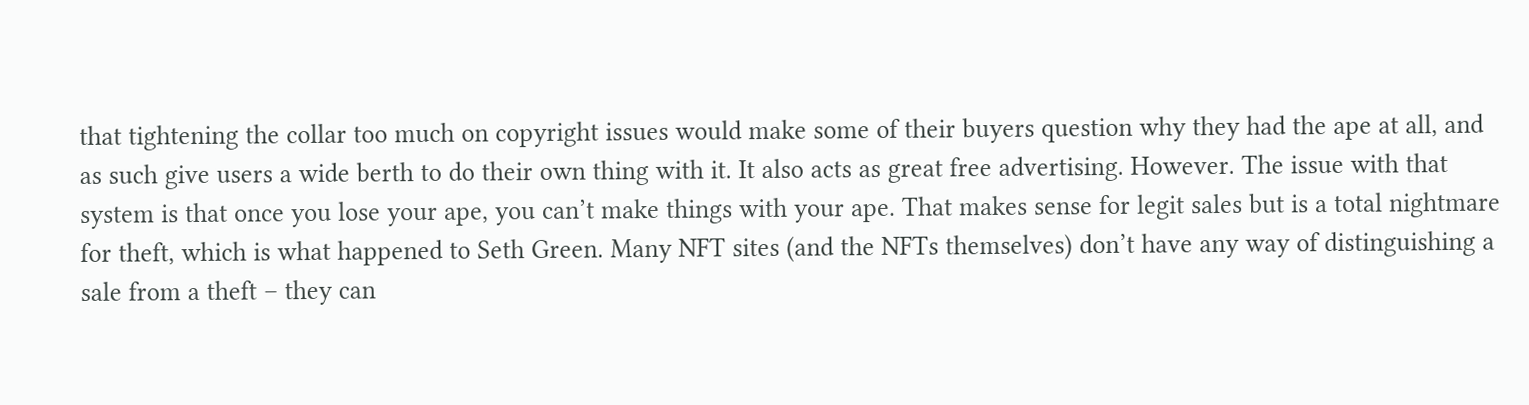that tightening the collar too much on copyright issues would make some of their buyers question why they had the ape at all, and as such give users a wide berth to do their own thing with it. It also acts as great free advertising. However. The issue with that system is that once you lose your ape, you can’t make things with your ape. That makes sense for legit sales but is a total nightmare for theft, which is what happened to Seth Green. Many NFT sites (and the NFTs themselves) don’t have any way of distinguishing a sale from a theft – they can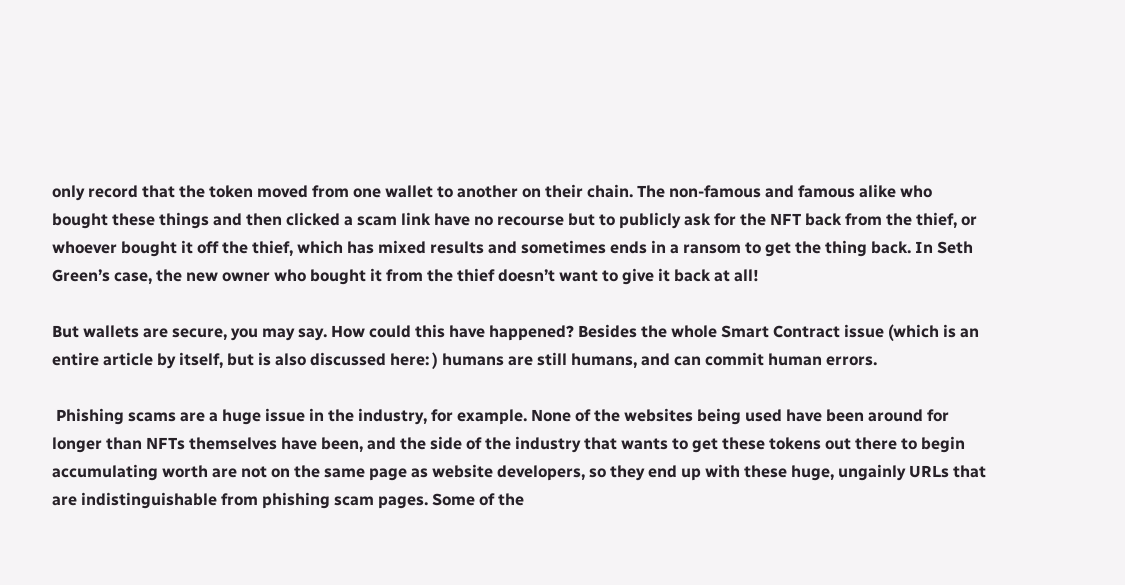only record that the token moved from one wallet to another on their chain. The non-famous and famous alike who bought these things and then clicked a scam link have no recourse but to publicly ask for the NFT back from the thief, or whoever bought it off the thief, which has mixed results and sometimes ends in a ransom to get the thing back. In Seth Green’s case, the new owner who bought it from the thief doesn’t want to give it back at all!

But wallets are secure, you may say. How could this have happened? Besides the whole Smart Contract issue (which is an entire article by itself, but is also discussed here: ) humans are still humans, and can commit human errors.

 Phishing scams are a huge issue in the industry, for example. None of the websites being used have been around for longer than NFTs themselves have been, and the side of the industry that wants to get these tokens out there to begin accumulating worth are not on the same page as website developers, so they end up with these huge, ungainly URLs that are indistinguishable from phishing scam pages. Some of the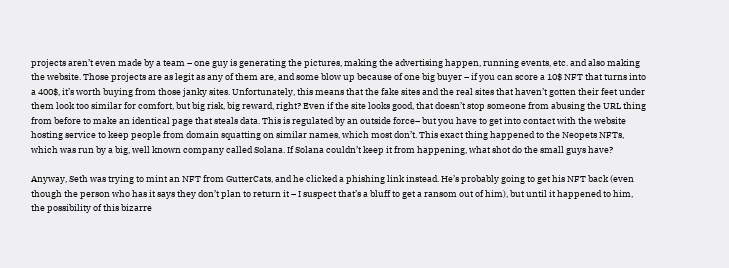projects aren’t even made by a team – one guy is generating the pictures, making the advertising happen, running events, etc. and also making the website. Those projects are as legit as any of them are, and some blow up because of one big buyer – if you can score a 10$ NFT that turns into a 400$, it’s worth buying from those janky sites. Unfortunately, this means that the fake sites and the real sites that haven’t gotten their feet under them look too similar for comfort, but big risk, big reward, right? Even if the site looks good, that doesn’t stop someone from abusing the URL thing from before to make an identical page that steals data. This is regulated by an outside force– but you have to get into contact with the website hosting service to keep people from domain squatting on similar names, which most don’t. This exact thing happened to the Neopets NFTs, which was run by a big, well known company called Solana. If Solana couldn’t keep it from happening, what shot do the small guys have?

Anyway, Seth was trying to mint an NFT from GutterCats, and he clicked a phishing link instead. He’s probably going to get his NFT back (even though the person who has it says they don’t plan to return it – I suspect that’s a bluff to get a ransom out of him), but until it happened to him, the possibility of this bizarre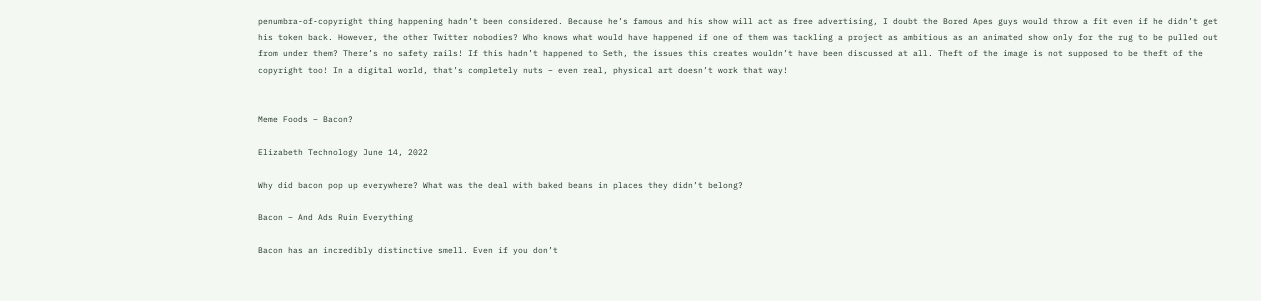penumbra-of-copyright thing happening hadn’t been considered. Because he’s famous and his show will act as free advertising, I doubt the Bored Apes guys would throw a fit even if he didn’t get his token back. However, the other Twitter nobodies? Who knows what would have happened if one of them was tackling a project as ambitious as an animated show only for the rug to be pulled out from under them? There’s no safety rails! If this hadn’t happened to Seth, the issues this creates wouldn’t have been discussed at all. Theft of the image is not supposed to be theft of the copyright too! In a digital world, that’s completely nuts – even real, physical art doesn’t work that way!


Meme Foods – Bacon?

Elizabeth Technology June 14, 2022

Why did bacon pop up everywhere? What was the deal with baked beans in places they didn’t belong?

Bacon – And Ads Ruin Everything

Bacon has an incredibly distinctive smell. Even if you don’t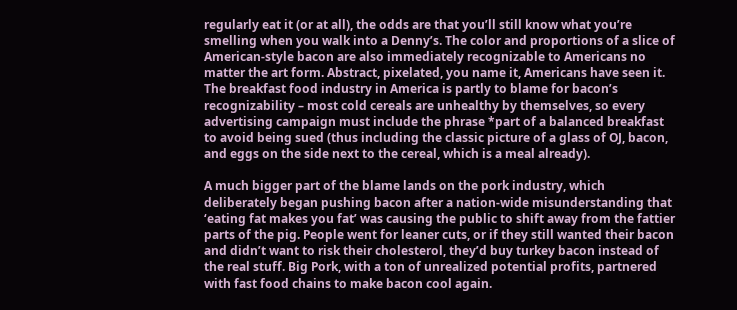regularly eat it (or at all), the odds are that you’ll still know what you’re smelling when you walk into a Denny’s. The color and proportions of a slice of American-style bacon are also immediately recognizable to Americans no matter the art form. Abstract, pixelated, you name it, Americans have seen it. The breakfast food industry in America is partly to blame for bacon’s recognizability – most cold cereals are unhealthy by themselves, so every advertising campaign must include the phrase *part of a balanced breakfast to avoid being sued (thus including the classic picture of a glass of OJ, bacon, and eggs on the side next to the cereal, which is a meal already).

A much bigger part of the blame lands on the pork industry, which deliberately began pushing bacon after a nation-wide misunderstanding that ‘eating fat makes you fat’ was causing the public to shift away from the fattier parts of the pig. People went for leaner cuts, or if they still wanted their bacon and didn’t want to risk their cholesterol, they’d buy turkey bacon instead of the real stuff. Big Pork, with a ton of unrealized potential profits, partnered with fast food chains to make bacon cool again.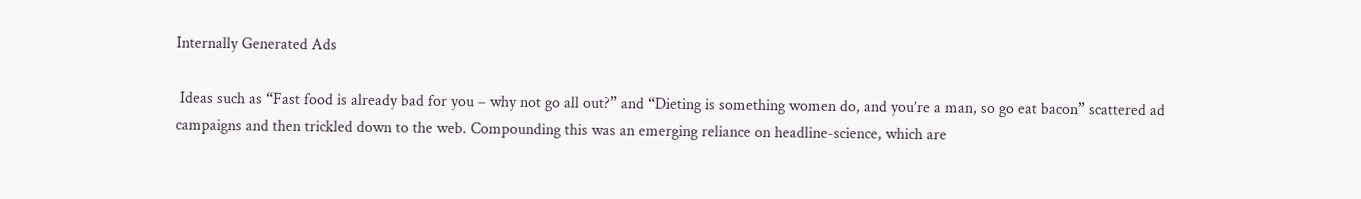Internally Generated Ads

 Ideas such as “Fast food is already bad for you – why not go all out?” and “Dieting is something women do, and you’re a man, so go eat bacon” scattered ad campaigns and then trickled down to the web. Compounding this was an emerging reliance on headline-science, which are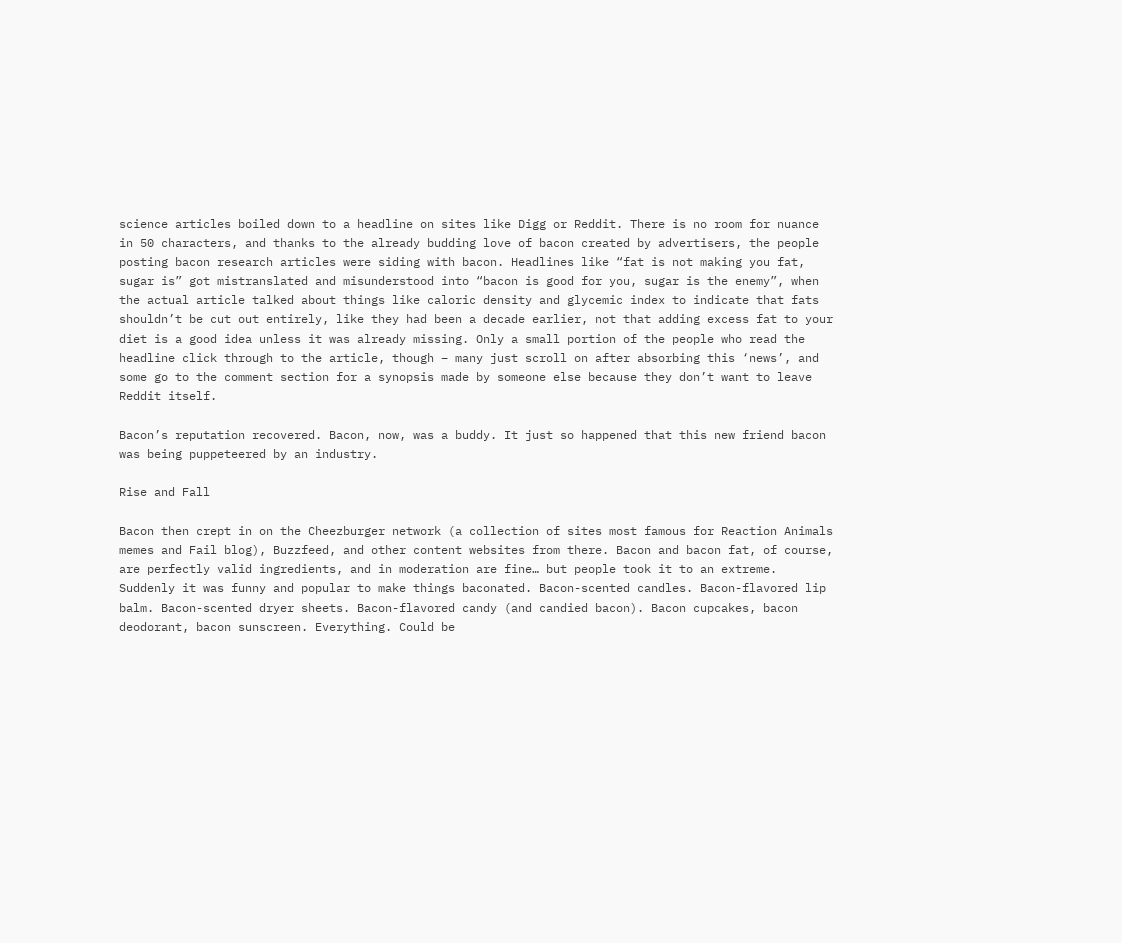science articles boiled down to a headline on sites like Digg or Reddit. There is no room for nuance in 50 characters, and thanks to the already budding love of bacon created by advertisers, the people posting bacon research articles were siding with bacon. Headlines like “fat is not making you fat, sugar is” got mistranslated and misunderstood into “bacon is good for you, sugar is the enemy”, when the actual article talked about things like caloric density and glycemic index to indicate that fats shouldn’t be cut out entirely, like they had been a decade earlier, not that adding excess fat to your diet is a good idea unless it was already missing. Only a small portion of the people who read the headline click through to the article, though – many just scroll on after absorbing this ‘news’, and some go to the comment section for a synopsis made by someone else because they don’t want to leave Reddit itself.

Bacon’s reputation recovered. Bacon, now, was a buddy. It just so happened that this new friend bacon was being puppeteered by an industry.

Rise and Fall

Bacon then crept in on the Cheezburger network (a collection of sites most famous for Reaction Animals memes and Fail blog), Buzzfeed, and other content websites from there. Bacon and bacon fat, of course, are perfectly valid ingredients, and in moderation are fine… but people took it to an extreme. Suddenly it was funny and popular to make things baconated. Bacon-scented candles. Bacon-flavored lip balm. Bacon-scented dryer sheets. Bacon-flavored candy (and candied bacon). Bacon cupcakes, bacon deodorant, bacon sunscreen. Everything. Could be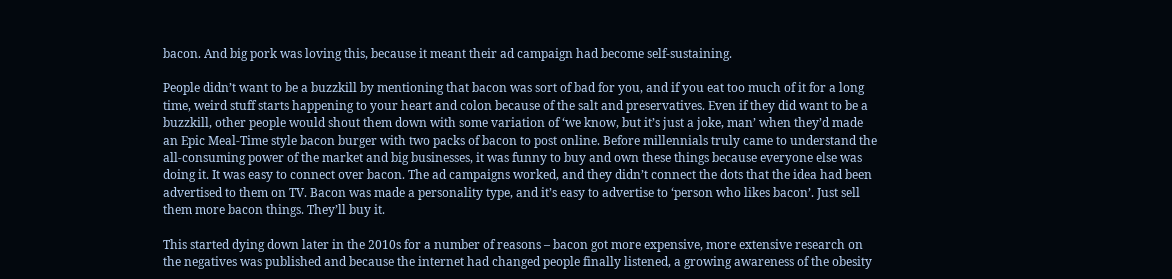bacon. And big pork was loving this, because it meant their ad campaign had become self-sustaining.

People didn’t want to be a buzzkill by mentioning that bacon was sort of bad for you, and if you eat too much of it for a long time, weird stuff starts happening to your heart and colon because of the salt and preservatives. Even if they did want to be a buzzkill, other people would shout them down with some variation of ‘we know, but it’s just a joke, man’ when they’d made an Epic Meal-Time style bacon burger with two packs of bacon to post online. Before millennials truly came to understand the all-consuming power of the market and big businesses, it was funny to buy and own these things because everyone else was doing it. It was easy to connect over bacon. The ad campaigns worked, and they didn’t connect the dots that the idea had been advertised to them on TV. Bacon was made a personality type, and it’s easy to advertise to ‘person who likes bacon’. Just sell them more bacon things. They’ll buy it.

This started dying down later in the 2010s for a number of reasons – bacon got more expensive, more extensive research on the negatives was published and because the internet had changed people finally listened, a growing awareness of the obesity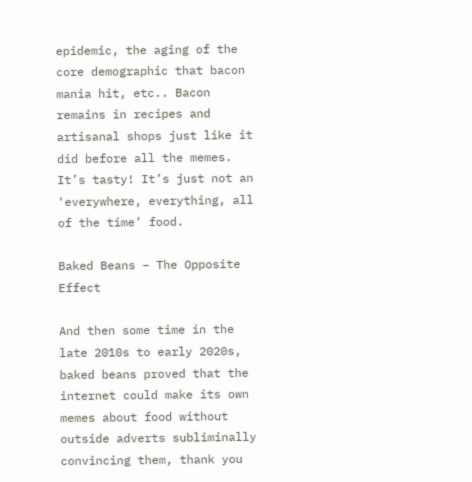epidemic, the aging of the core demographic that bacon mania hit, etc.. Bacon remains in recipes and artisanal shops just like it did before all the memes. It’s tasty! It’s just not an ‘everywhere, everything, all of the time’ food.

Baked Beans – The Opposite Effect

And then some time in the late 2010s to early 2020s, baked beans proved that the internet could make its own memes about food without outside adverts subliminally convincing them, thank you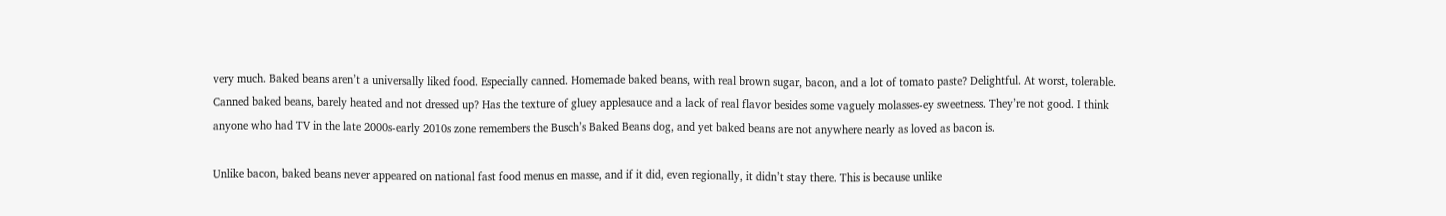very much. Baked beans aren’t a universally liked food. Especially canned. Homemade baked beans, with real brown sugar, bacon, and a lot of tomato paste? Delightful. At worst, tolerable. Canned baked beans, barely heated and not dressed up? Has the texture of gluey applesauce and a lack of real flavor besides some vaguely molasses-ey sweetness. They’re not good. I think anyone who had TV in the late 2000s-early 2010s zone remembers the Busch’s Baked Beans dog, and yet baked beans are not anywhere nearly as loved as bacon is.

Unlike bacon, baked beans never appeared on national fast food menus en masse, and if it did, even regionally, it didn’t stay there. This is because unlike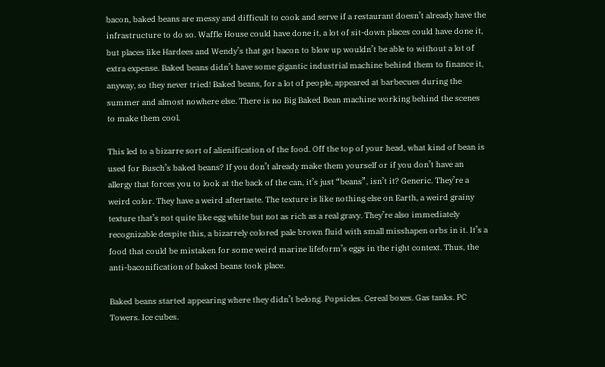bacon, baked beans are messy and difficult to cook and serve if a restaurant doesn’t already have the infrastructure to do so. Waffle House could have done it, a lot of sit-down places could have done it, but places like Hardees and Wendy’s that got bacon to blow up wouldn’t be able to without a lot of extra expense. Baked beans didn’t have some gigantic industrial machine behind them to finance it, anyway, so they never tried! Baked beans, for a lot of people, appeared at barbecues during the summer and almost nowhere else. There is no Big Baked Bean machine working behind the scenes to make them cool.

This led to a bizarre sort of alienification of the food. Off the top of your head, what kind of bean is used for Busch’s baked beans? If you don’t already make them yourself or if you don’t have an allergy that forces you to look at the back of the can, it’s just “beans”, isn’t it? Generic. They’re a weird color. They have a weird aftertaste. The texture is like nothing else on Earth, a weird grainy texture that’s not quite like egg white but not as rich as a real gravy. They’re also immediately recognizable despite this, a bizarrely colored pale brown fluid with small misshapen orbs in it. It’s a food that could be mistaken for some weird marine lifeform’s eggs in the right context. Thus, the anti-baconification of baked beans took place.

Baked beans started appearing where they didn’t belong. Popsicles. Cereal boxes. Gas tanks. PC Towers. Ice cubes.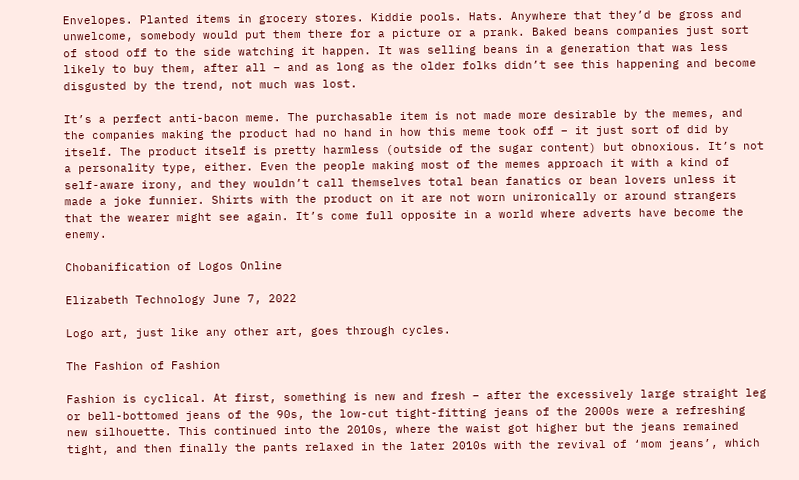Envelopes. Planted items in grocery stores. Kiddie pools. Hats. Anywhere that they’d be gross and unwelcome, somebody would put them there for a picture or a prank. Baked beans companies just sort of stood off to the side watching it happen. It was selling beans in a generation that was less likely to buy them, after all – and as long as the older folks didn’t see this happening and become disgusted by the trend, not much was lost.

It’s a perfect anti-bacon meme. The purchasable item is not made more desirable by the memes, and the companies making the product had no hand in how this meme took off – it just sort of did by itself. The product itself is pretty harmless (outside of the sugar content) but obnoxious. It’s not a personality type, either. Even the people making most of the memes approach it with a kind of self-aware irony, and they wouldn’t call themselves total bean fanatics or bean lovers unless it made a joke funnier. Shirts with the product on it are not worn unironically or around strangers that the wearer might see again. It’s come full opposite in a world where adverts have become the enemy.

Chobanification of Logos Online

Elizabeth Technology June 7, 2022

Logo art, just like any other art, goes through cycles.

The Fashion of Fashion

Fashion is cyclical. At first, something is new and fresh – after the excessively large straight leg or bell-bottomed jeans of the 90s, the low-cut tight-fitting jeans of the 2000s were a refreshing new silhouette. This continued into the 2010s, where the waist got higher but the jeans remained tight, and then finally the pants relaxed in the later 2010s with the revival of ‘mom jeans’, which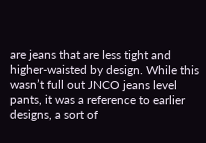are jeans that are less tight and higher-waisted by design. While this wasn’t full out JNCO jeans level pants, it was a reference to earlier designs, a sort of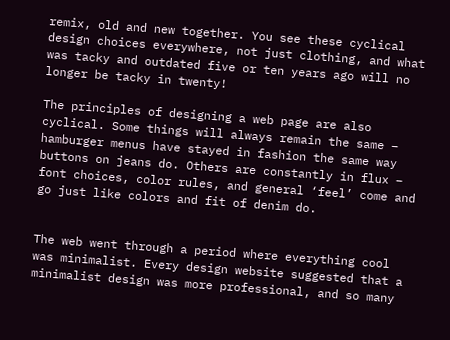remix, old and new together. You see these cyclical design choices everywhere, not just clothing, and what was tacky and outdated five or ten years ago will no longer be tacky in twenty!

The principles of designing a web page are also cyclical. Some things will always remain the same – hamburger menus have stayed in fashion the same way buttons on jeans do. Others are constantly in flux – font choices, color rules, and general ‘feel’ come and go just like colors and fit of denim do.


The web went through a period where everything cool was minimalist. Every design website suggested that a minimalist design was more professional, and so many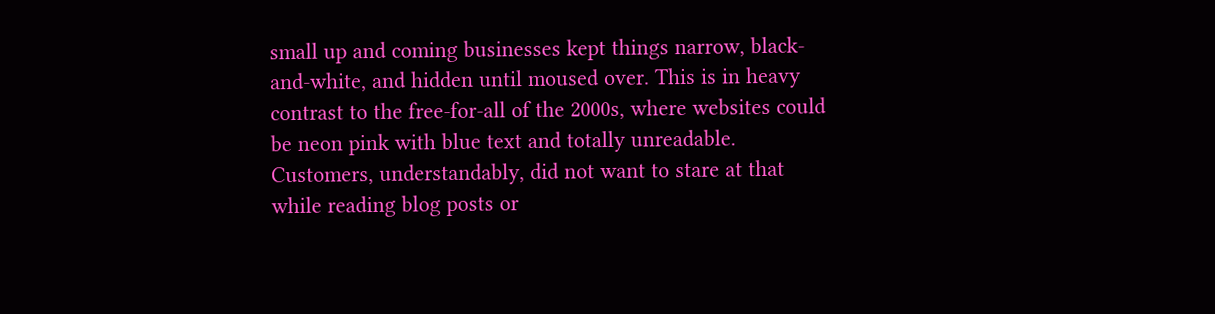small up and coming businesses kept things narrow, black-and-white, and hidden until moused over. This is in heavy contrast to the free-for-all of the 2000s, where websites could be neon pink with blue text and totally unreadable. Customers, understandably, did not want to stare at that while reading blog posts or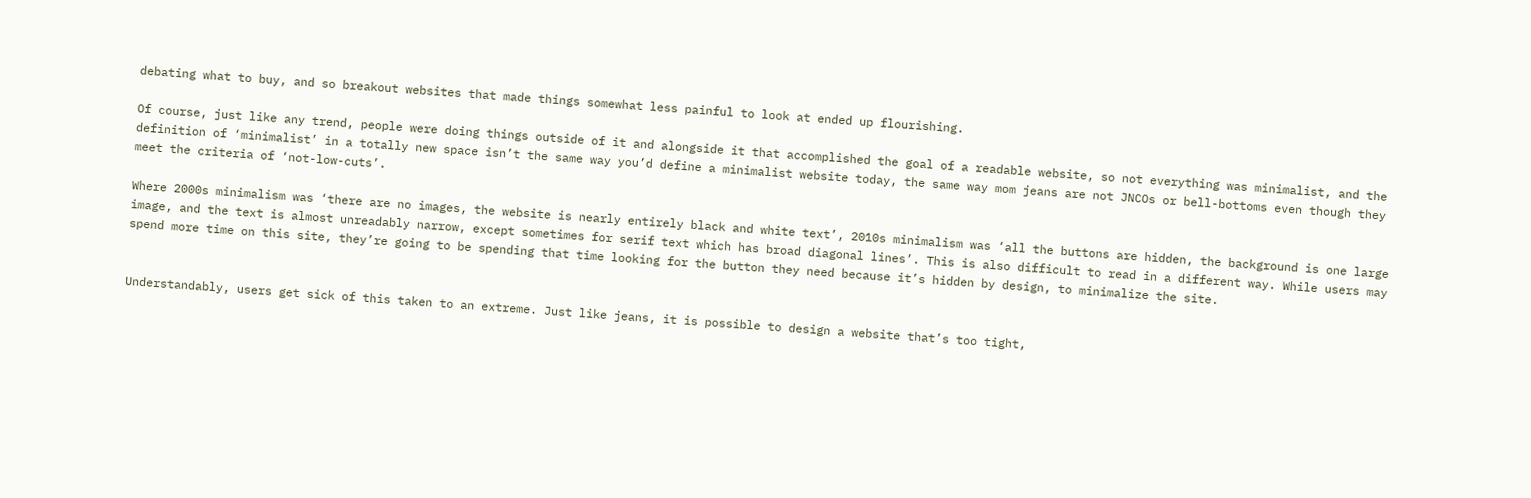debating what to buy, and so breakout websites that made things somewhat less painful to look at ended up flourishing.

Of course, just like any trend, people were doing things outside of it and alongside it that accomplished the goal of a readable website, so not everything was minimalist, and the definition of ‘minimalist’ in a totally new space isn’t the same way you’d define a minimalist website today, the same way mom jeans are not JNCOs or bell-bottoms even though they meet the criteria of ‘not-low-cuts’.

Where 2000s minimalism was ‘there are no images, the website is nearly entirely black and white text’, 2010s minimalism was ‘all the buttons are hidden, the background is one large image, and the text is almost unreadably narrow, except sometimes for serif text which has broad diagonal lines’. This is also difficult to read in a different way. While users may spend more time on this site, they’re going to be spending that time looking for the button they need because it’s hidden by design, to minimalize the site.


Understandably, users get sick of this taken to an extreme. Just like jeans, it is possible to design a website that’s too tight,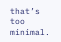that’s too minimal.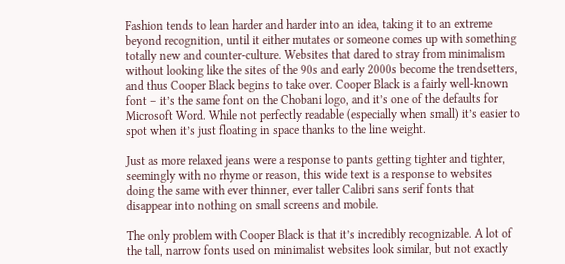Fashion tends to lean harder and harder into an idea, taking it to an extreme beyond recognition, until it either mutates or someone comes up with something totally new and counter-culture. Websites that dared to stray from minimalism without looking like the sites of the 90s and early 2000s become the trendsetters, and thus Cooper Black begins to take over. Cooper Black is a fairly well-known font – it’s the same font on the Chobani logo, and it’s one of the defaults for Microsoft Word. While not perfectly readable (especially when small) it’s easier to spot when it’s just floating in space thanks to the line weight.

Just as more relaxed jeans were a response to pants getting tighter and tighter, seemingly with no rhyme or reason, this wide text is a response to websites doing the same with ever thinner, ever taller Calibri sans serif fonts that disappear into nothing on small screens and mobile.

The only problem with Cooper Black is that it’s incredibly recognizable. A lot of the tall, narrow fonts used on minimalist websites look similar, but not exactly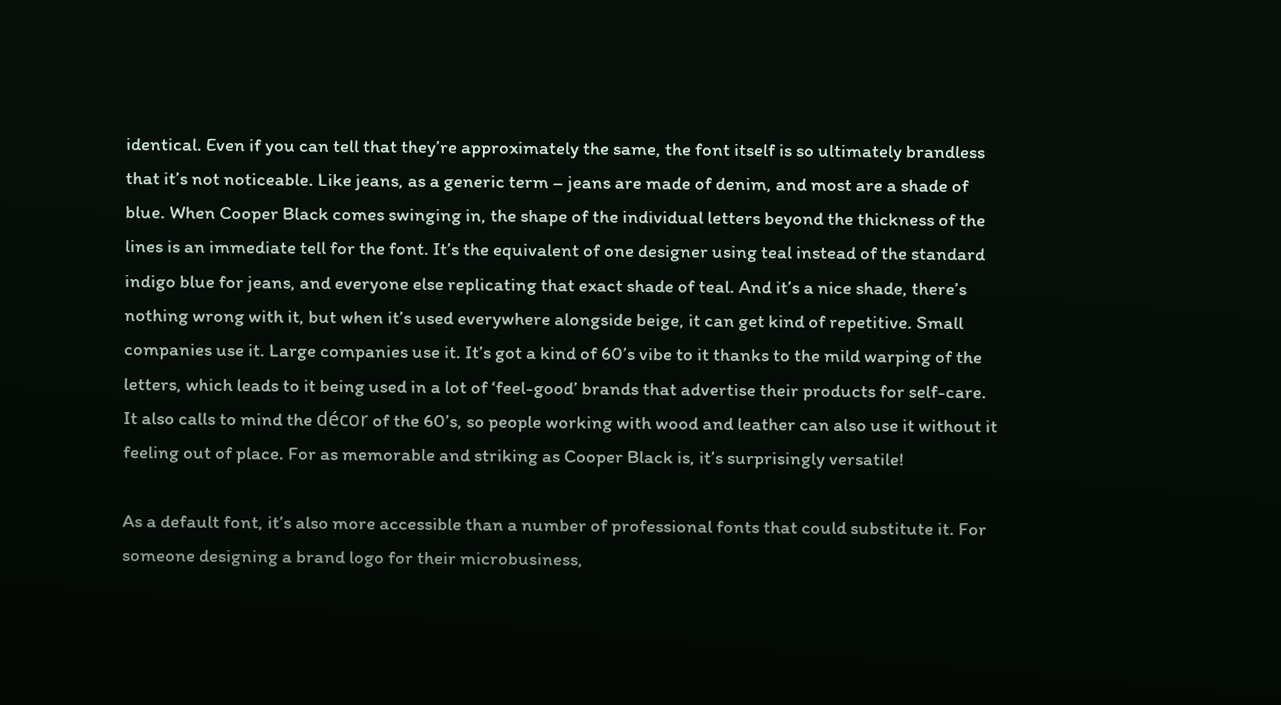identical. Even if you can tell that they’re approximately the same, the font itself is so ultimately brandless that it’s not noticeable. Like jeans, as a generic term – jeans are made of denim, and most are a shade of blue. When Cooper Black comes swinging in, the shape of the individual letters beyond the thickness of the lines is an immediate tell for the font. It’s the equivalent of one designer using teal instead of the standard indigo blue for jeans, and everyone else replicating that exact shade of teal. And it’s a nice shade, there’s nothing wrong with it, but when it’s used everywhere alongside beige, it can get kind of repetitive. Small companies use it. Large companies use it. It’s got a kind of 60’s vibe to it thanks to the mild warping of the letters, which leads to it being used in a lot of ‘feel-good’ brands that advertise their products for self-care. It also calls to mind the décor of the 60’s, so people working with wood and leather can also use it without it feeling out of place. For as memorable and striking as Cooper Black is, it’s surprisingly versatile!

As a default font, it’s also more accessible than a number of professional fonts that could substitute it. For someone designing a brand logo for their microbusiness,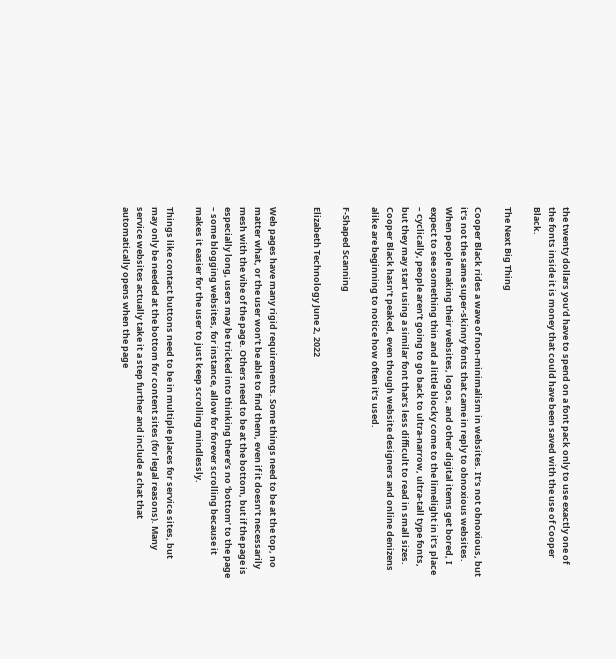the twenty dollars you’d have to spend on a font pack only to use exactly one of the fonts inside it is money that could have been saved with the use of Cooper Black.

The Next Big Thing

Cooper Black rides a wave of non-minimalism in websites. It’s not obnoxious, but it’s not the same super-skinny fonts that came in reply to obnoxious websites. When people making their websites, logos, and other digital items get bored, I expect to see something thin and a little blocky come to the limelight in it’s place – cyclically, people aren’t going to go back to ultra-narrow, ultra-tall type fonts, but they may start using a similar font that’s less difficult to read in small sizes. Cooper Black hasn’t peaked, even though website designers and online denizens alike are beginning to notice how often it’s used.

F-Shaped Scanning

Elizabeth Technology June 2, 2022


Web pages have many rigid requirements. Some things need to be at the top, no matter what, or the user won’t be able to find them, even if it doesn’t necessarily mesh with the vibe of the page. Others need to be at the bottom, but if the page is especially long, users may be tricked into thinking there’s no ‘bottom’ to the page – some blogging websites, for instance, allow for forever scrolling because it makes it easier for the user to just keep scrolling mindlessly.

Things like contact buttons need to be in multiple places for service sites, but may only be needed at the bottom for content sites (for legal reasons). Many service websites actually take it a step further and include a chat that automatically opens when the page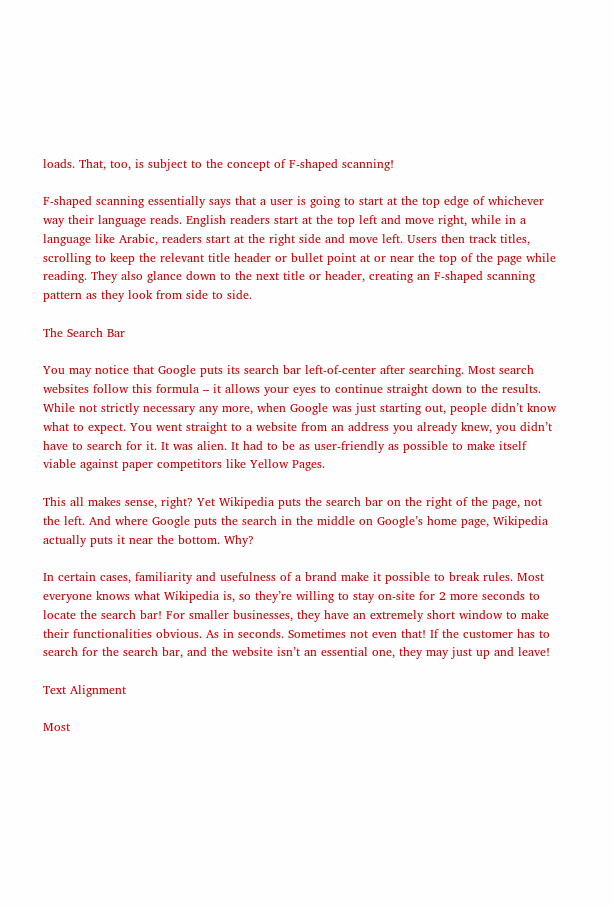loads. That, too, is subject to the concept of F-shaped scanning!

F-shaped scanning essentially says that a user is going to start at the top edge of whichever way their language reads. English readers start at the top left and move right, while in a language like Arabic, readers start at the right side and move left. Users then track titles, scrolling to keep the relevant title header or bullet point at or near the top of the page while reading. They also glance down to the next title or header, creating an F-shaped scanning pattern as they look from side to side.

The Search Bar

You may notice that Google puts its search bar left-of-center after searching. Most search websites follow this formula – it allows your eyes to continue straight down to the results. While not strictly necessary any more, when Google was just starting out, people didn’t know what to expect. You went straight to a website from an address you already knew, you didn’t have to search for it. It was alien. It had to be as user-friendly as possible to make itself viable against paper competitors like Yellow Pages.

This all makes sense, right? Yet Wikipedia puts the search bar on the right of the page, not the left. And where Google puts the search in the middle on Google’s home page, Wikipedia actually puts it near the bottom. Why?

In certain cases, familiarity and usefulness of a brand make it possible to break rules. Most everyone knows what Wikipedia is, so they’re willing to stay on-site for 2 more seconds to locate the search bar! For smaller businesses, they have an extremely short window to make their functionalities obvious. As in seconds. Sometimes not even that! If the customer has to search for the search bar, and the website isn’t an essential one, they may just up and leave!

Text Alignment

Most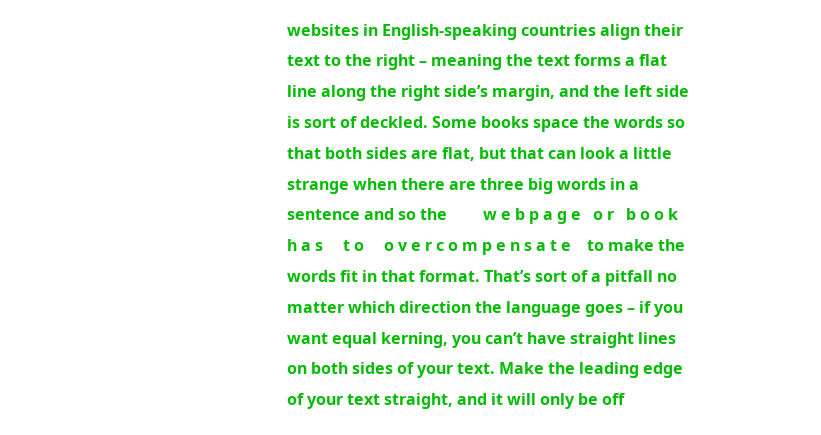websites in English-speaking countries align their text to the right – meaning the text forms a flat line along the right side’s margin, and the left side is sort of deckled. Some books space the words so that both sides are flat, but that can look a little strange when there are three big words in a sentence and so the         w e b p a g e   o r   b o o k   h a s     t o     o v e r c o m p e n s a t e    to make the words fit in that format. That’s sort of a pitfall no matter which direction the language goes – if you want equal kerning, you can’t have straight lines on both sides of your text. Make the leading edge of your text straight, and it will only be off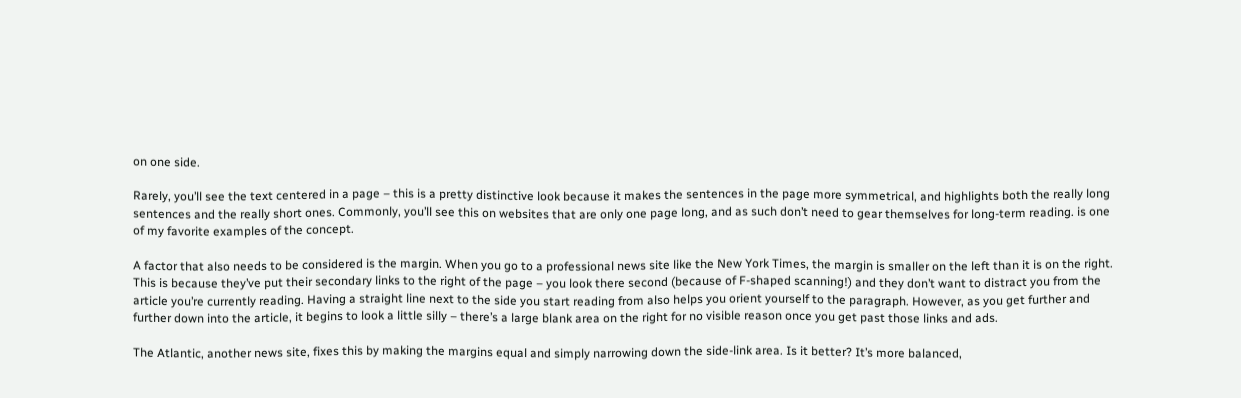on one side.

Rarely, you’ll see the text centered in a page – this is a pretty distinctive look because it makes the sentences in the page more symmetrical, and highlights both the really long sentences and the really short ones. Commonly, you’ll see this on websites that are only one page long, and as such don’t need to gear themselves for long-term reading. is one of my favorite examples of the concept.

A factor that also needs to be considered is the margin. When you go to a professional news site like the New York Times, the margin is smaller on the left than it is on the right. This is because they’ve put their secondary links to the right of the page – you look there second (because of F-shaped scanning!) and they don’t want to distract you from the article you’re currently reading. Having a straight line next to the side you start reading from also helps you orient yourself to the paragraph. However, as you get further and further down into the article, it begins to look a little silly – there’s a large blank area on the right for no visible reason once you get past those links and ads.

The Atlantic, another news site, fixes this by making the margins equal and simply narrowing down the side-link area. Is it better? It’s more balanced,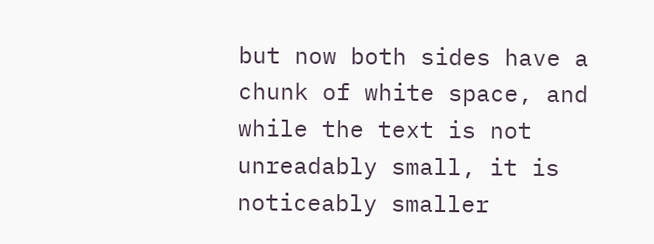but now both sides have a chunk of white space, and while the text is not unreadably small, it is noticeably smaller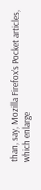than, say, Mozilla Firefox’s Pocket articles, which enlarge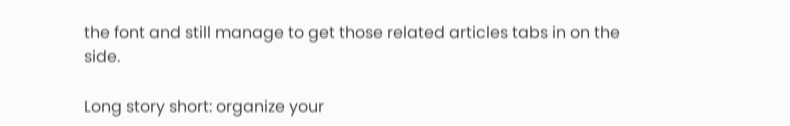the font and still manage to get those related articles tabs in on the side.

Long story short: organize your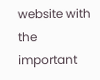website with the important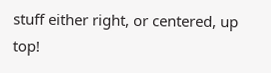stuff either right, or centered, up top!